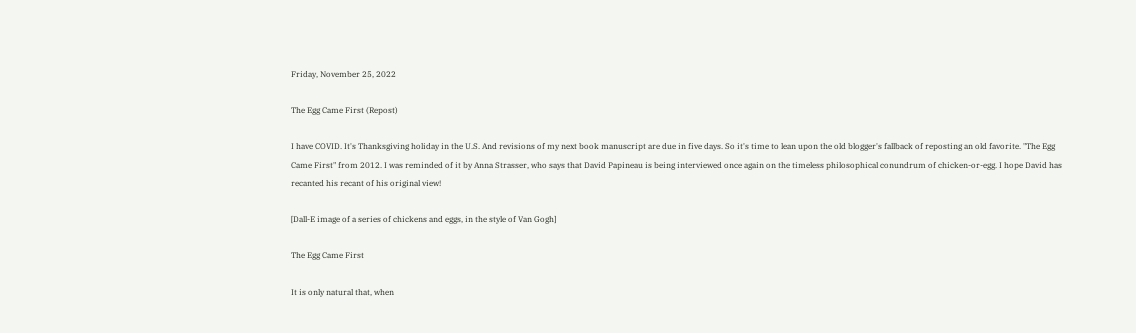Friday, November 25, 2022

The Egg Came First (Repost)

I have COVID. It's Thanksgiving holiday in the U.S. And revisions of my next book manuscript are due in five days. So it's time to lean upon the old blogger's fallback of reposting an old favorite. "The Egg Came First" from 2012. I was reminded of it by Anna Strasser, who says that David Papineau is being interviewed once again on the timeless philosophical conundrum of chicken-or-egg. I hope David has recanted his recant of his original view!

[Dall-E image of a series of chickens and eggs, in the style of Van Gogh]

The Egg Came First

It is only natural that, when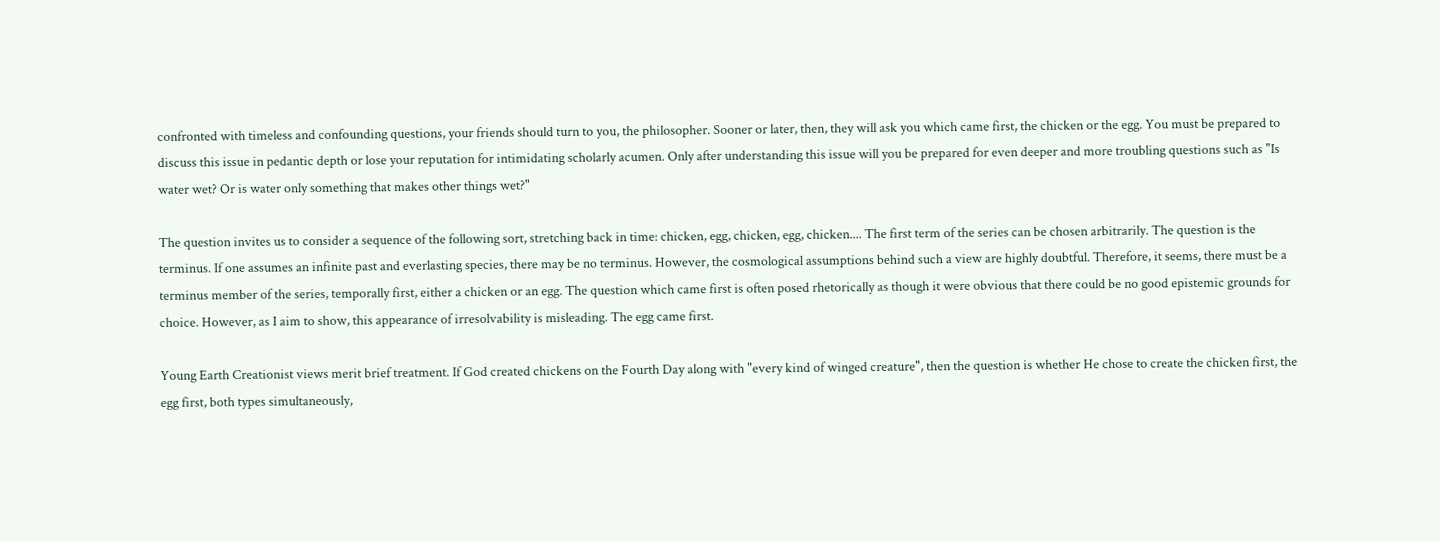confronted with timeless and confounding questions, your friends should turn to you, the philosopher. Sooner or later, then, they will ask you which came first, the chicken or the egg. You must be prepared to discuss this issue in pedantic depth or lose your reputation for intimidating scholarly acumen. Only after understanding this issue will you be prepared for even deeper and more troubling questions such as "Is water wet? Or is water only something that makes other things wet?"

The question invites us to consider a sequence of the following sort, stretching back in time: chicken, egg, chicken, egg, chicken.... The first term of the series can be chosen arbitrarily. The question is the terminus. If one assumes an infinite past and everlasting species, there may be no terminus. However, the cosmological assumptions behind such a view are highly doubtful. Therefore, it seems, there must be a terminus member of the series, temporally first, either a chicken or an egg. The question which came first is often posed rhetorically as though it were obvious that there could be no good epistemic grounds for choice. However, as I aim to show, this appearance of irresolvability is misleading. The egg came first.

Young Earth Creationist views merit brief treatment. If God created chickens on the Fourth Day along with "every kind of winged creature", then the question is whether He chose to create the chicken first, the egg first, both types simultaneously,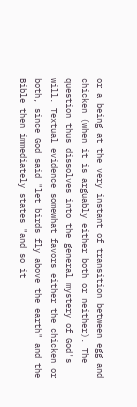or a being at the very instant of transition between egg and chicken (when it is arguably either both or neither). The question thus dissolves into the general mystery of God's will. Textual evidence somewhat favors either the chicken or both, since God said "let birds fly above the earth" and the Bible then immediately states "and so it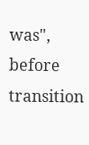was", before transition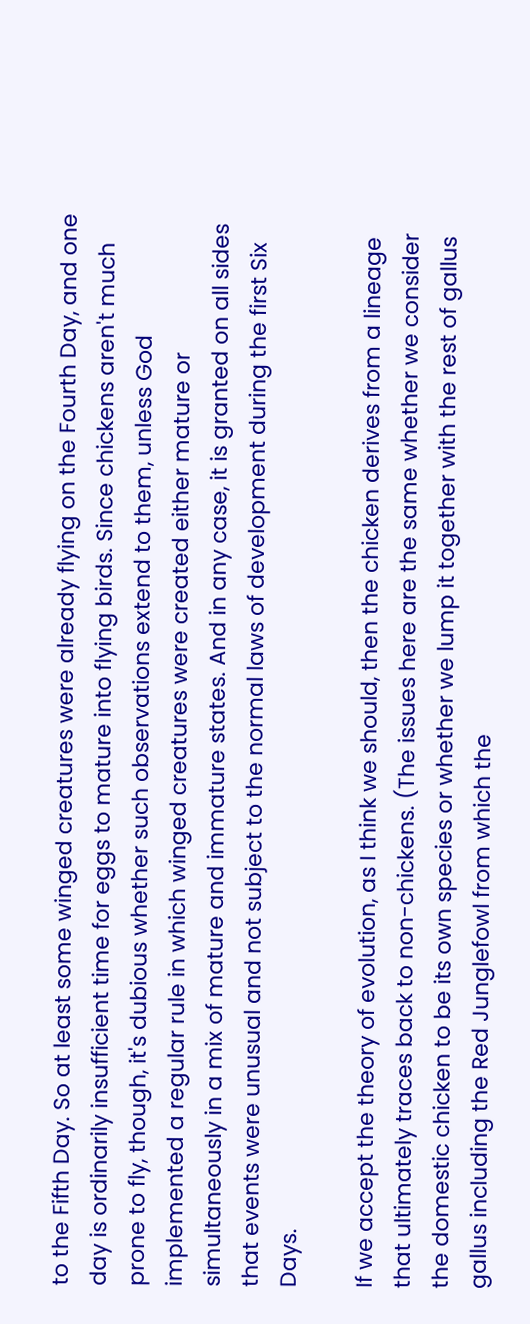to the Fifth Day. So at least some winged creatures were already flying on the Fourth Day, and one day is ordinarily insufficient time for eggs to mature into flying birds. Since chickens aren't much prone to fly, though, it's dubious whether such observations extend to them, unless God implemented a regular rule in which winged creatures were created either mature or simultaneously in a mix of mature and immature states. And in any case, it is granted on all sides that events were unusual and not subject to the normal laws of development during the first Six Days.

If we accept the theory of evolution, as I think we should, then the chicken derives from a lineage that ultimately traces back to non-chickens. (The issues here are the same whether we consider the domestic chicken to be its own species or whether we lump it together with the rest of gallus gallus including the Red Junglefowl from which the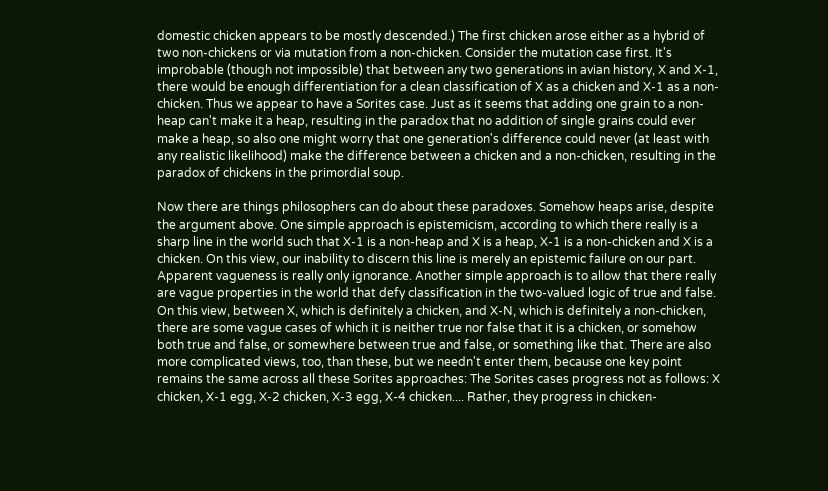domestic chicken appears to be mostly descended.) The first chicken arose either as a hybrid of two non-chickens or via mutation from a non-chicken. Consider the mutation case first. It's improbable (though not impossible) that between any two generations in avian history, X and X-1, there would be enough differentiation for a clean classification of X as a chicken and X-1 as a non-chicken. Thus we appear to have a Sorites case. Just as it seems that adding one grain to a non-heap can't make it a heap, resulting in the paradox that no addition of single grains could ever make a heap, so also one might worry that one generation's difference could never (at least with any realistic likelihood) make the difference between a chicken and a non-chicken, resulting in the paradox of chickens in the primordial soup.

Now there are things philosophers can do about these paradoxes. Somehow heaps arise, despite the argument above. One simple approach is epistemicism, according to which there really is a sharp line in the world such that X-1 is a non-heap and X is a heap, X-1 is a non-chicken and X is a chicken. On this view, our inability to discern this line is merely an epistemic failure on our part. Apparent vagueness is really only ignorance. Another simple approach is to allow that there really are vague properties in the world that defy classification in the two-valued logic of true and false. On this view, between X, which is definitely a chicken, and X-N, which is definitely a non-chicken, there are some vague cases of which it is neither true nor false that it is a chicken, or somehow both true and false, or somewhere between true and false, or something like that. There are also more complicated views, too, than these, but we needn't enter them, because one key point remains the same across all these Sorites approaches: The Sorites cases progress not as follows: X chicken, X-1 egg, X-2 chicken, X-3 egg, X-4 chicken.... Rather, they progress in chicken-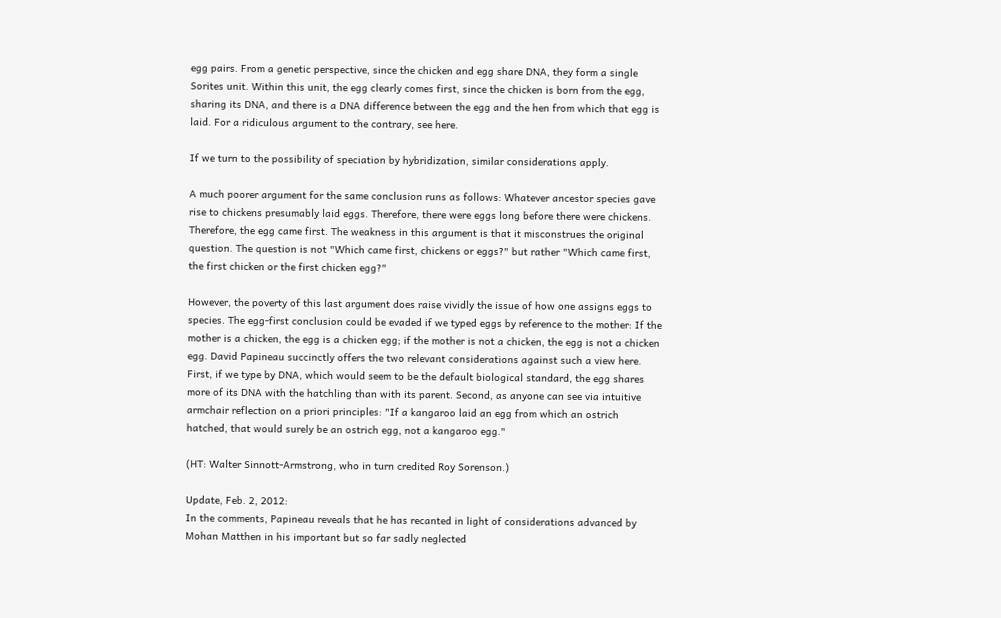egg pairs. From a genetic perspective, since the chicken and egg share DNA, they form a single Sorites unit. Within this unit, the egg clearly comes first, since the chicken is born from the egg, sharing its DNA, and there is a DNA difference between the egg and the hen from which that egg is laid. For a ridiculous argument to the contrary, see here.

If we turn to the possibility of speciation by hybridization, similar considerations apply.

A much poorer argument for the same conclusion runs as follows: Whatever ancestor species gave rise to chickens presumably laid eggs. Therefore, there were eggs long before there were chickens. Therefore, the egg came first. The weakness in this argument is that it misconstrues the original question. The question is not "Which came first, chickens or eggs?" but rather "Which came first, the first chicken or the first chicken egg?"

However, the poverty of this last argument does raise vividly the issue of how one assigns eggs to species. The egg-first conclusion could be evaded if we typed eggs by reference to the mother: If the mother is a chicken, the egg is a chicken egg; if the mother is not a chicken, the egg is not a chicken egg. David Papineau succinctly offers the two relevant considerations against such a view here. First, if we type by DNA, which would seem to be the default biological standard, the egg shares more of its DNA with the hatchling than with its parent. Second, as anyone can see via intuitive armchair reflection on a priori principles: "If a kangaroo laid an egg from which an ostrich hatched, that would surely be an ostrich egg, not a kangaroo egg."

(HT: Walter Sinnott-Armstrong, who in turn credited Roy Sorenson.)

Update, Feb. 2, 2012:
In the comments, Papineau reveals that he has recanted in light of considerations advanced by Mohan Matthen in his important but so far sadly neglected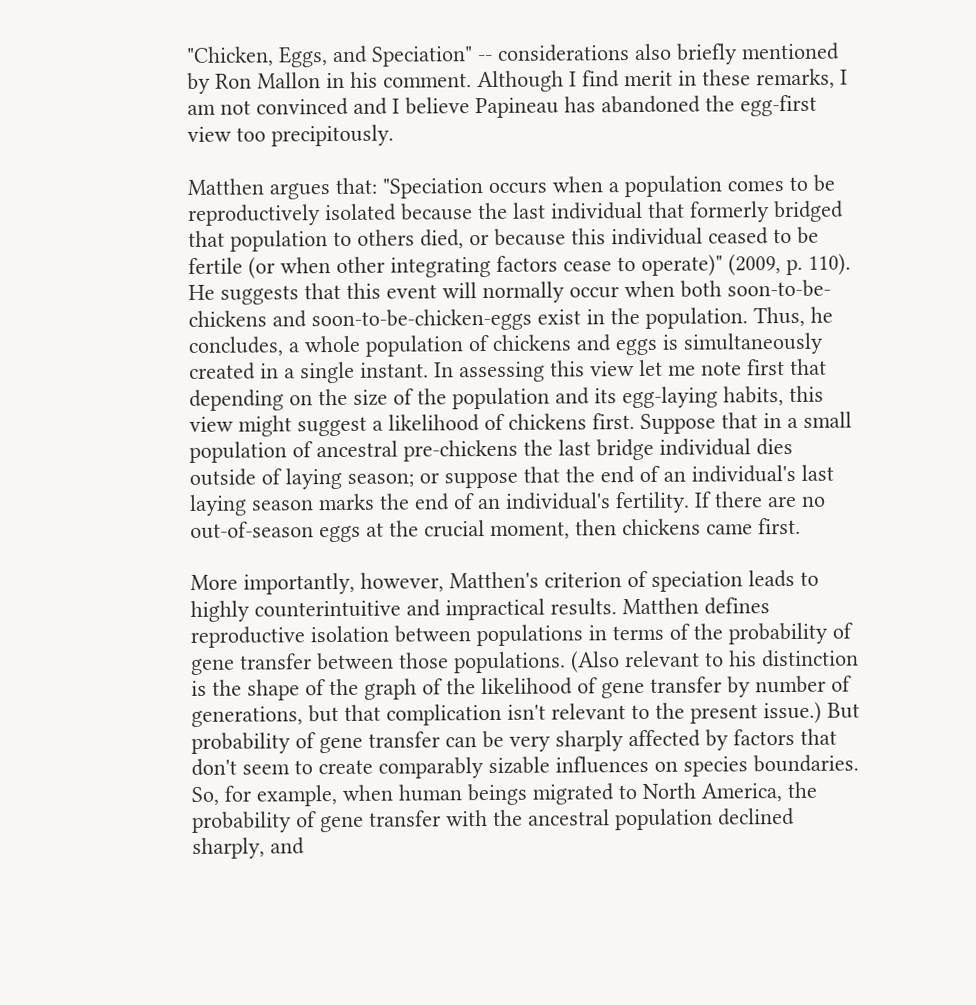"Chicken, Eggs, and Speciation" -- considerations also briefly mentioned by Ron Mallon in his comment. Although I find merit in these remarks, I am not convinced and I believe Papineau has abandoned the egg-first view too precipitously.

Matthen argues that: "Speciation occurs when a population comes to be reproductively isolated because the last individual that formerly bridged that population to others died, or because this individual ceased to be fertile (or when other integrating factors cease to operate)" (2009, p. 110). He suggests that this event will normally occur when both soon-to-be-chickens and soon-to-be-chicken-eggs exist in the population. Thus, he concludes, a whole population of chickens and eggs is simultaneously created in a single instant. In assessing this view let me note first that depending on the size of the population and its egg-laying habits, this view might suggest a likelihood of chickens first. Suppose that in a small population of ancestral pre-chickens the last bridge individual dies outside of laying season; or suppose that the end of an individual's last laying season marks the end of an individual's fertility. If there are no out-of-season eggs at the crucial moment, then chickens came first.

More importantly, however, Matthen's criterion of speciation leads to highly counterintuitive and impractical results. Matthen defines reproductive isolation between populations in terms of the probability of gene transfer between those populations. (Also relevant to his distinction is the shape of the graph of the likelihood of gene transfer by number of generations, but that complication isn't relevant to the present issue.) But probability of gene transfer can be very sharply affected by factors that don't seem to create comparably sizable influences on species boundaries. So, for example, when human beings migrated to North America, the probability of gene transfer with the ancestral population declined sharply, and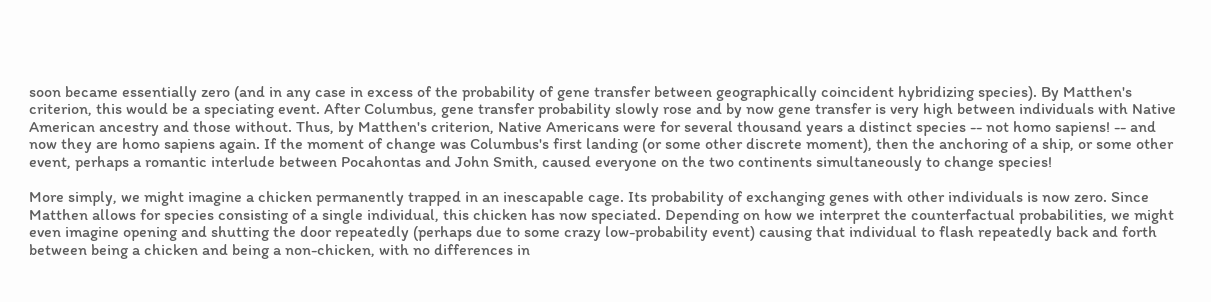soon became essentially zero (and in any case in excess of the probability of gene transfer between geographically coincident hybridizing species). By Matthen's criterion, this would be a speciating event. After Columbus, gene transfer probability slowly rose and by now gene transfer is very high between individuals with Native American ancestry and those without. Thus, by Matthen's criterion, Native Americans were for several thousand years a distinct species -- not homo sapiens! -- and now they are homo sapiens again. If the moment of change was Columbus's first landing (or some other discrete moment), then the anchoring of a ship, or some other event, perhaps a romantic interlude between Pocahontas and John Smith, caused everyone on the two continents simultaneously to change species!

More simply, we might imagine a chicken permanently trapped in an inescapable cage. Its probability of exchanging genes with other individuals is now zero. Since Matthen allows for species consisting of a single individual, this chicken has now speciated. Depending on how we interpret the counterfactual probabilities, we might even imagine opening and shutting the door repeatedly (perhaps due to some crazy low-probability event) causing that individual to flash repeatedly back and forth between being a chicken and being a non-chicken, with no differences in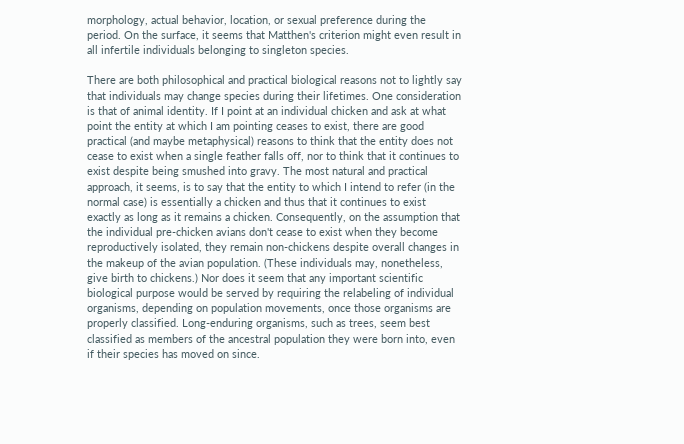morphology, actual behavior, location, or sexual preference during the period. On the surface, it seems that Matthen's criterion might even result in all infertile individuals belonging to singleton species.

There are both philosophical and practical biological reasons not to lightly say that individuals may change species during their lifetimes. One consideration is that of animal identity. If I point at an individual chicken and ask at what point the entity at which I am pointing ceases to exist, there are good practical (and maybe metaphysical) reasons to think that the entity does not cease to exist when a single feather falls off, nor to think that it continues to exist despite being smushed into gravy. The most natural and practical approach, it seems, is to say that the entity to which I intend to refer (in the normal case) is essentially a chicken and thus that it continues to exist exactly as long as it remains a chicken. Consequently, on the assumption that the individual pre-chicken avians don't cease to exist when they become reproductively isolated, they remain non-chickens despite overall changes in the makeup of the avian population. (These individuals may, nonetheless, give birth to chickens.) Nor does it seem that any important scientific biological purpose would be served by requiring the relabeling of individual organisms, depending on population movements, once those organisms are properly classified. Long-enduring organisms, such as trees, seem best classified as members of the ancestral population they were born into, even if their species has moved on since.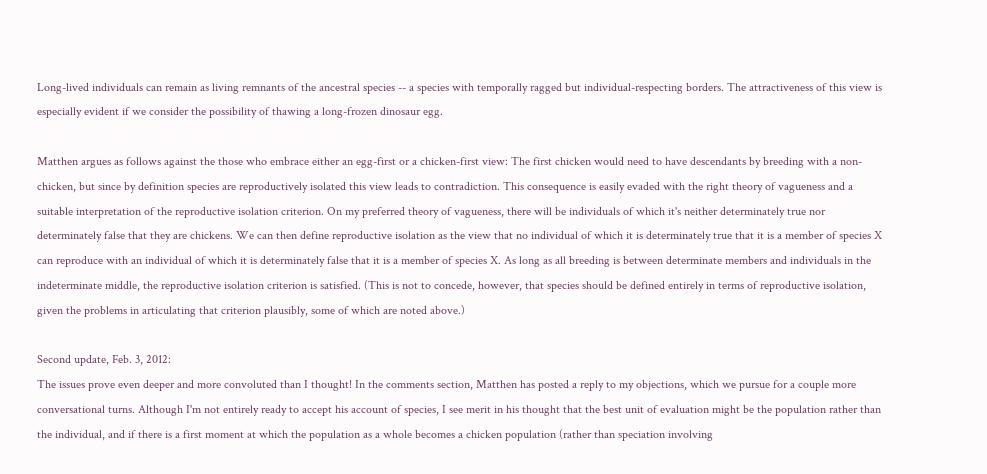Long-lived individuals can remain as living remnants of the ancestral species -- a species with temporally ragged but individual-respecting borders. The attractiveness of this view is especially evident if we consider the possibility of thawing a long-frozen dinosaur egg.

Matthen argues as follows against the those who embrace either an egg-first or a chicken-first view: The first chicken would need to have descendants by breeding with a non-chicken, but since by definition species are reproductively isolated this view leads to contradiction. This consequence is easily evaded with the right theory of vagueness and a suitable interpretation of the reproductive isolation criterion. On my preferred theory of vagueness, there will be individuals of which it's neither determinately true nor determinately false that they are chickens. We can then define reproductive isolation as the view that no individual of which it is determinately true that it is a member of species X can reproduce with an individual of which it is determinately false that it is a member of species X. As long as all breeding is between determinate members and individuals in the indeterminate middle, the reproductive isolation criterion is satisfied. (This is not to concede, however, that species should be defined entirely in terms of reproductive isolation, given the problems in articulating that criterion plausibly, some of which are noted above.)

Second update, Feb. 3, 2012:
The issues prove even deeper and more convoluted than I thought! In the comments section, Matthen has posted a reply to my objections, which we pursue for a couple more conversational turns. Although I'm not entirely ready to accept his account of species, I see merit in his thought that the best unit of evaluation might be the population rather than the individual, and if there is a first moment at which the population as a whole becomes a chicken population (rather than speciation involving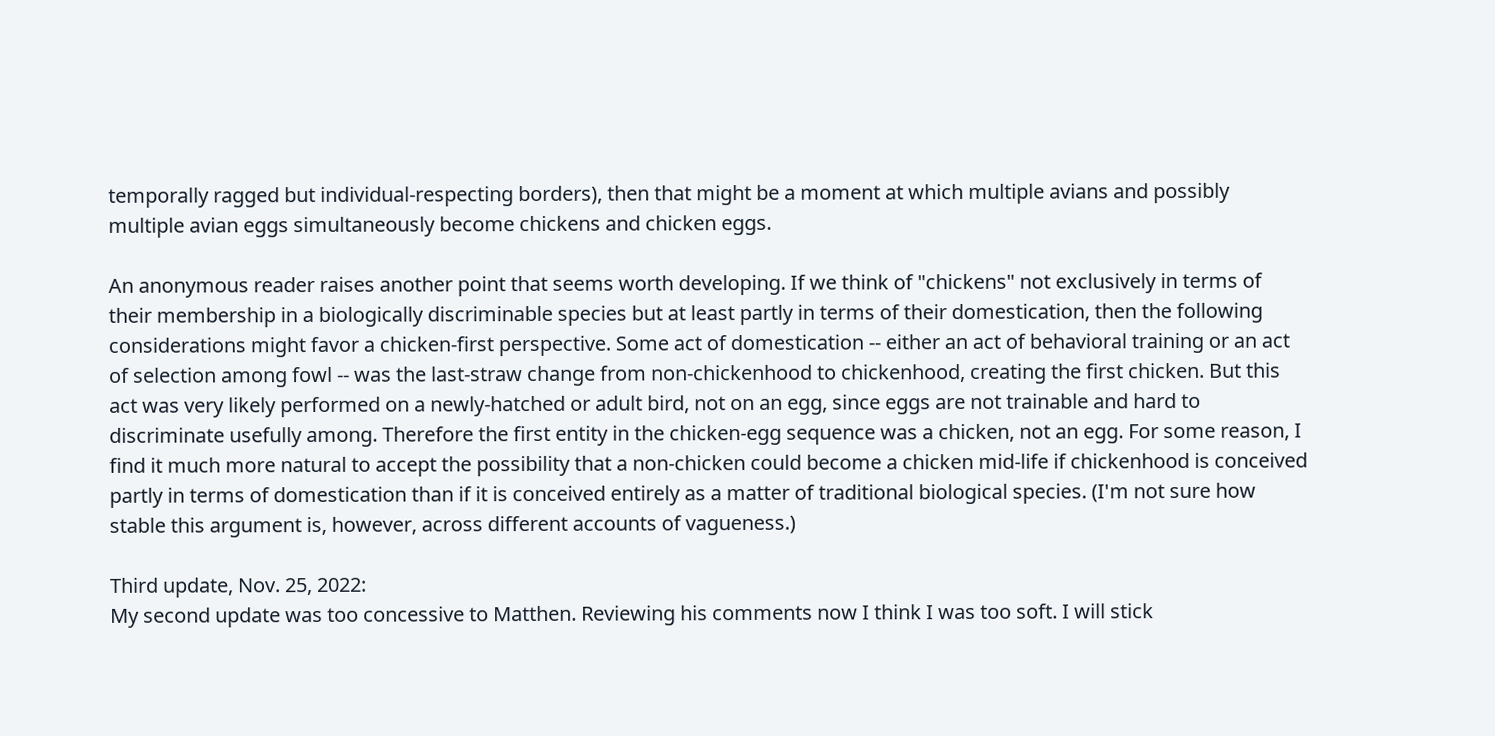temporally ragged but individual-respecting borders), then that might be a moment at which multiple avians and possibly multiple avian eggs simultaneously become chickens and chicken eggs.

An anonymous reader raises another point that seems worth developing. If we think of "chickens" not exclusively in terms of their membership in a biologically discriminable species but at least partly in terms of their domestication, then the following considerations might favor a chicken-first perspective. Some act of domestication -- either an act of behavioral training or an act of selection among fowl -- was the last-straw change from non-chickenhood to chickenhood, creating the first chicken. But this act was very likely performed on a newly-hatched or adult bird, not on an egg, since eggs are not trainable and hard to discriminate usefully among. Therefore the first entity in the chicken-egg sequence was a chicken, not an egg. For some reason, I find it much more natural to accept the possibility that a non-chicken could become a chicken mid-life if chickenhood is conceived partly in terms of domestication than if it is conceived entirely as a matter of traditional biological species. (I'm not sure how stable this argument is, however, across different accounts of vagueness.)

Third update, Nov. 25, 2022:
My second update was too concessive to Matthen. Reviewing his comments now I think I was too soft. I will stick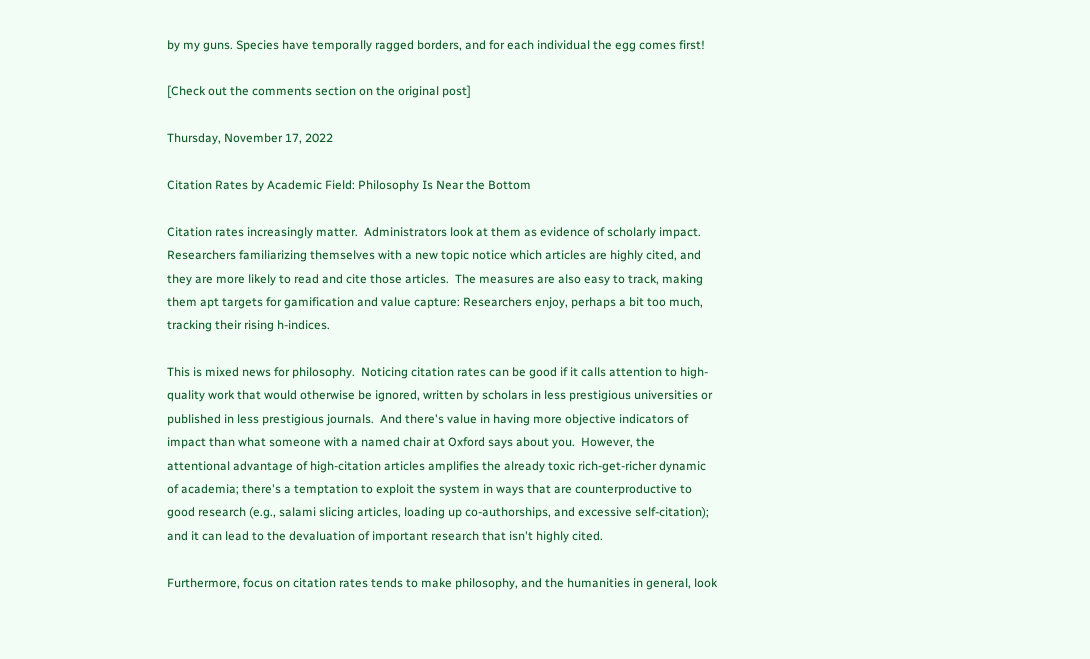by my guns. Species have temporally ragged borders, and for each individual the egg comes first!

[Check out the comments section on the original post]

Thursday, November 17, 2022

Citation Rates by Academic Field: Philosophy Is Near the Bottom

Citation rates increasingly matter.  Administrators look at them as evidence of scholarly impact.  Researchers familiarizing themselves with a new topic notice which articles are highly cited, and they are more likely to read and cite those articles.  The measures are also easy to track, making them apt targets for gamification and value capture: Researchers enjoy, perhaps a bit too much, tracking their rising h-indices.

This is mixed news for philosophy.  Noticing citation rates can be good if it calls attention to high-quality work that would otherwise be ignored, written by scholars in less prestigious universities or published in less prestigious journals.  And there's value in having more objective indicators of impact than what someone with a named chair at Oxford says about you.  However, the attentional advantage of high-citation articles amplifies the already toxic rich-get-richer dynamic of academia; there's a temptation to exploit the system in ways that are counterproductive to good research (e.g., salami slicing articles, loading up co-authorships, and excessive self-citation); and it can lead to the devaluation of important research that isn't highly cited.

Furthermore, focus on citation rates tends to make philosophy, and the humanities in general, look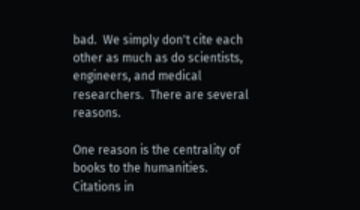bad.  We simply don't cite each other as much as do scientists, engineers, and medical researchers.  There are several reasons.

One reason is the centrality of books to the humanities.  Citations in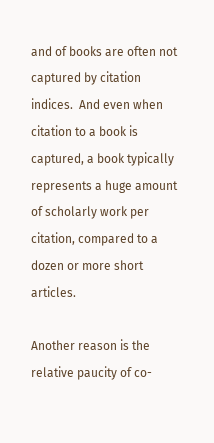and of books are often not captured by citation indices.  And even when citation to a book is captured, a book typically represents a huge amount of scholarly work per citation, compared to a dozen or more short articles.

Another reason is the relative paucity of co-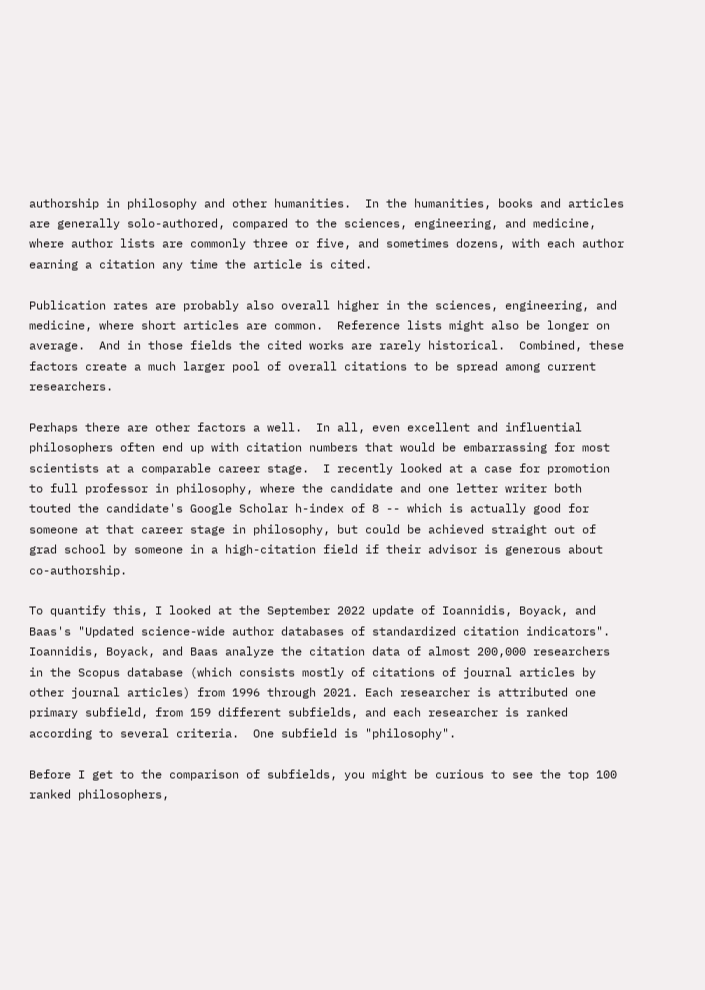authorship in philosophy and other humanities.  In the humanities, books and articles are generally solo-authored, compared to the sciences, engineering, and medicine, where author lists are commonly three or five, and sometimes dozens, with each author earning a citation any time the article is cited.

Publication rates are probably also overall higher in the sciences, engineering, and medicine, where short articles are common.  Reference lists might also be longer on average.  And in those fields the cited works are rarely historical.  Combined, these factors create a much larger pool of overall citations to be spread among current researchers.

Perhaps there are other factors a well.  In all, even excellent and influential philosophers often end up with citation numbers that would be embarrassing for most scientists at a comparable career stage.  I recently looked at a case for promotion to full professor in philosophy, where the candidate and one letter writer both touted the candidate's Google Scholar h-index of 8 -- which is actually good for someone at that career stage in philosophy, but could be achieved straight out of grad school by someone in a high-citation field if their advisor is generous about co-authorship.

To quantify this, I looked at the September 2022 update of Ioannidis, Boyack, and Baas's "Updated science-wide author databases of standardized citation indicators".  Ioannidis, Boyack, and Baas analyze the citation data of almost 200,000 researchers in the Scopus database (which consists mostly of citations of journal articles by other journal articles) from 1996 through 2021. Each researcher is attributed one primary subfield, from 159 different subfields, and each researcher is ranked according to several criteria.  One subfield is "philosophy".

Before I get to the comparison of subfields, you might be curious to see the top 100 ranked philosophers,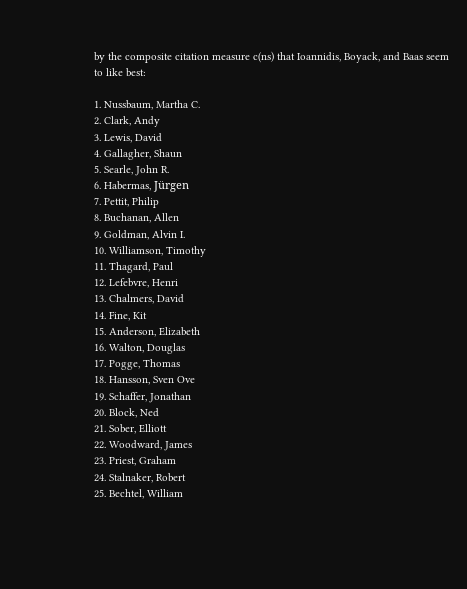by the composite citation measure c(ns) that Ioannidis, Boyack, and Baas seem to like best:

1. Nussbaum, Martha C.
2. Clark, Andy
3. Lewis, David
4. Gallagher, Shaun
5. Searle, John R.
6. Habermas, Jürgen
7. Pettit, Philip
8. Buchanan, Allen
9. Goldman, Alvin I.
10. Williamson, Timothy
11. Thagard, Paul
12. Lefebvre, Henri
13. Chalmers, David
14. Fine, Kit
15. Anderson, Elizabeth
16. Walton, Douglas
17. Pogge, Thomas
18. Hansson, Sven Ove
19. Schaffer, Jonathan
20. Block, Ned
21. Sober, Elliott
22. Woodward, James
23. Priest, Graham
24. Stalnaker, Robert
25. Bechtel, William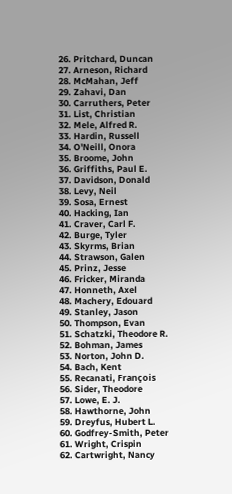26. Pritchard, Duncan
27. Arneson, Richard
28. McMahan, Jeff
29. Zahavi, Dan
30. Carruthers, Peter
31. List, Christian
32. Mele, Alfred R.
33. Hardin, Russell
34. O'Neill, Onora
35. Broome, John
36. Griffiths, Paul E.
37. Davidson, Donald
38. Levy, Neil
39. Sosa, Ernest
40. Hacking, Ian
41. Craver, Carl F.
42. Burge, Tyler
43. Skyrms, Brian
44. Strawson, Galen
45. Prinz, Jesse
46. Fricker, Miranda
47. Honneth, Axel
48. Machery, Edouard
49. Stanley, Jason
50. Thompson, Evan
51. Schatzki, Theodore R.
52. Bohman, James
53. Norton, John D.
54. Bach, Kent
55. Recanati, François
56. Sider, Theodore
57. Lowe, E. J.
58. Hawthorne, John
59. Dreyfus, Hubert L.
60. Godfrey-Smith, Peter
61. Wright, Crispin
62. Cartwright, Nancy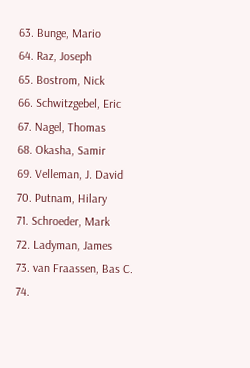63. Bunge, Mario
64. Raz, Joseph
65. Bostrom, Nick
66. Schwitzgebel, Eric
67. Nagel, Thomas
68. Okasha, Samir
69. Velleman, J. David
70. Putnam, Hilary
71. Schroeder, Mark
72. Ladyman, James
73. van Fraassen, Bas C.
74.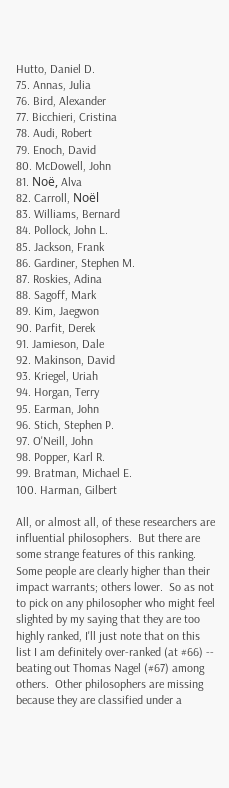Hutto, Daniel D.
75. Annas, Julia
76. Bird, Alexander
77. Bicchieri, Cristina
78. Audi, Robert
79. Enoch, David
80. McDowell, John
81. Noë, Alva
82. Carroll, Noël
83. Williams, Bernard
84. Pollock, John L.
85. Jackson, Frank
86. Gardiner, Stephen M.
87. Roskies, Adina
88. Sagoff, Mark
89. Kim, Jaegwon
90. Parfit, Derek
91. Jamieson, Dale
92. Makinson, David
93. Kriegel, Uriah
94. Horgan, Terry
95. Earman, John
96. Stich, Stephen P.
97. O'Neill, John
98. Popper, Karl R.
99. Bratman, Michael E.
100. Harman, Gilbert

All, or almost all, of these researchers are influential philosophers.  But there are some strange features of this ranking.  Some people are clearly higher than their impact warrants; others lower.  So as not to pick on any philosopher who might feel slighted by my saying that they are too highly ranked, I'll just note that on this list I am definitely over-ranked (at #66) -- beating out Thomas Nagel (#67) among others.  Other philosophers are missing because they are classified under a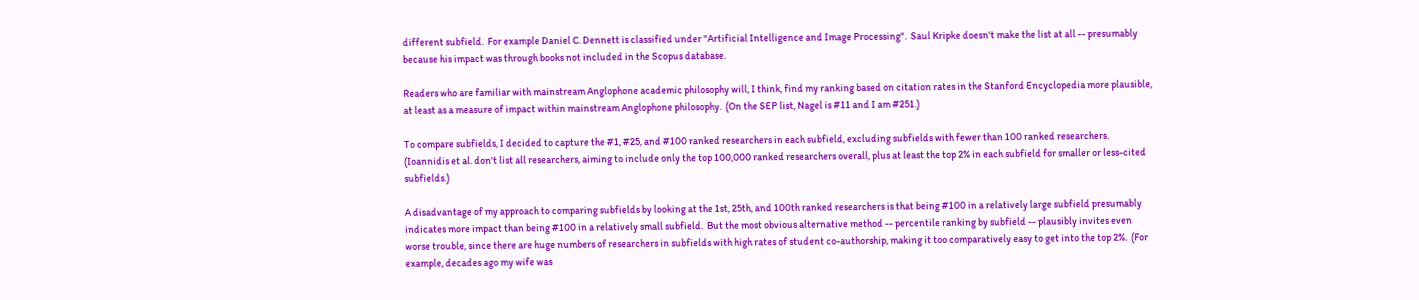different subfield.  For example Daniel C. Dennett is classified under "Artificial Intelligence and Image Processing".  Saul Kripke doesn't make the list at all -- presumably because his impact was through books not included in the Scopus database.

Readers who are familiar with mainstream Anglophone academic philosophy will, I think, find my ranking based on citation rates in the Stanford Encyclopedia more plausible, at least as a measure of impact within mainstream Anglophone philosophy.  (On the SEP list, Nagel is #11 and I am #251.)

To compare subfields, I decided to capture the #1, #25, and #100 ranked researchers in each subfield, excluding subfields with fewer than 100 ranked researchers.  (Ioannidis et al. don't list all researchers, aiming to include only the top 100,000 ranked researchers overall, plus at least the top 2% in each subfield for smaller or less-cited subfields.)

A disadvantage of my approach to comparing subfields by looking at the 1st, 25th, and 100th ranked researchers is that being #100 in a relatively large subfield presumably indicates more impact than being #100 in a relatively small subfield.  But the most obvious alternative method -- percentile ranking by subfield -- plausibly invites even worse trouble, since there are huge numbers of researchers in subfields with high rates of student co-authorship, making it too comparatively easy to get into the top 2%.  (For example, decades ago my wife was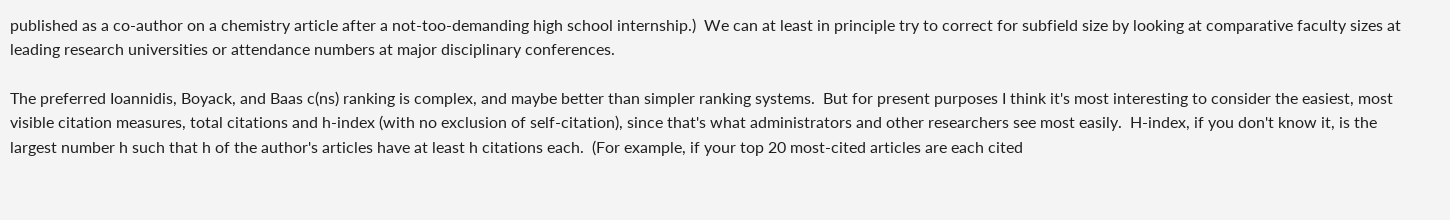published as a co-author on a chemistry article after a not-too-demanding high school internship.)  We can at least in principle try to correct for subfield size by looking at comparative faculty sizes at leading research universities or attendance numbers at major disciplinary conferences.

The preferred Ioannidis, Boyack, and Baas c(ns) ranking is complex, and maybe better than simpler ranking systems.  But for present purposes I think it's most interesting to consider the easiest, most visible citation measures, total citations and h-index (with no exclusion of self-citation), since that's what administrators and other researchers see most easily.  H-index, if you don't know it, is the largest number h such that h of the author's articles have at least h citations each.  (For example, if your top 20 most-cited articles are each cited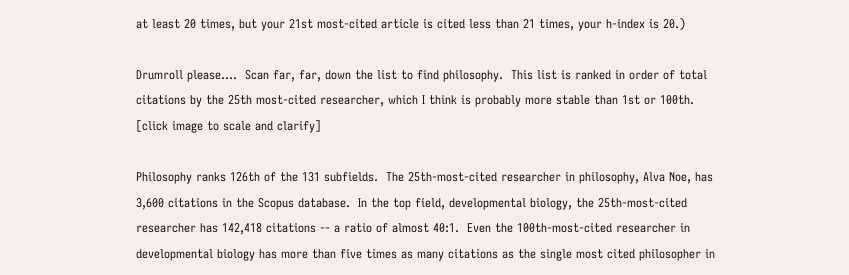at least 20 times, but your 21st most-cited article is cited less than 21 times, your h-index is 20.)

Drumroll please....  Scan far, far, down the list to find philosophy.  This list is ranked in order of total citations by the 25th most-cited researcher, which I think is probably more stable than 1st or 100th.  [click image to scale and clarify]

Philosophy ranks 126th of the 131 subfields.  The 25th-most-cited researcher in philosophy, Alva Noe, has 3,600 citations in the Scopus database.  In the top field, developmental biology, the 25th-most-cited researcher has 142,418 citations -- a ratio of almost 40:1.  Even the 100th-most-cited researcher in developmental biology has more than five times as many citations as the single most cited philosopher in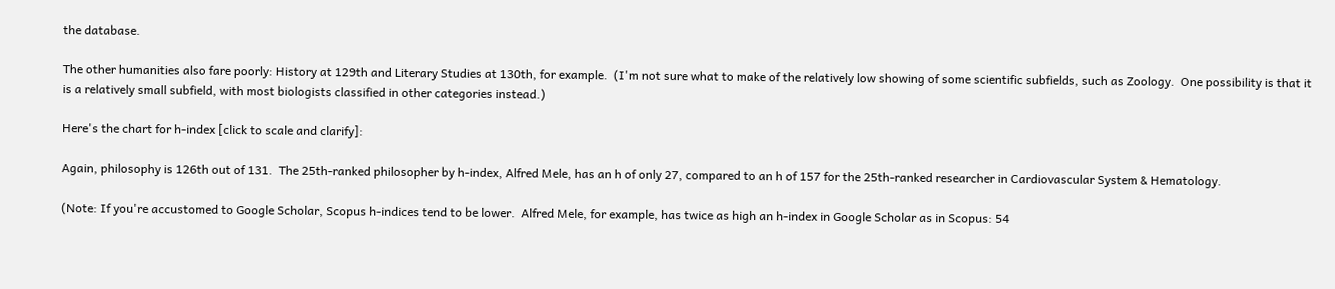the database.

The other humanities also fare poorly: History at 129th and Literary Studies at 130th, for example.  (I'm not sure what to make of the relatively low showing of some scientific subfields, such as Zoology.  One possibility is that it is a relatively small subfield, with most biologists classified in other categories instead.)

Here's the chart for h-index [click to scale and clarify]:

Again, philosophy is 126th out of 131.  The 25th-ranked philosopher by h-index, Alfred Mele, has an h of only 27, compared to an h of 157 for the 25th-ranked researcher in Cardiovascular System & Hematology.

(Note: If you're accustomed to Google Scholar, Scopus h-indices tend to be lower.  Alfred Mele, for example, has twice as high an h-index in Google Scholar as in Scopus: 54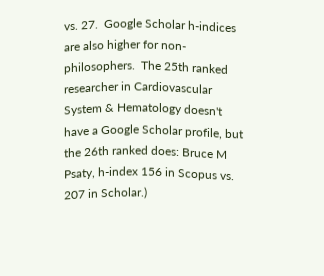vs. 27.  Google Scholar h-indices are also higher for non-philosophers.  The 25th ranked researcher in Cardiovascular System & Hematology doesn't have a Google Scholar profile, but the 26th ranked does: Bruce M Psaty, h-index 156 in Scopus vs. 207 in Scholar.)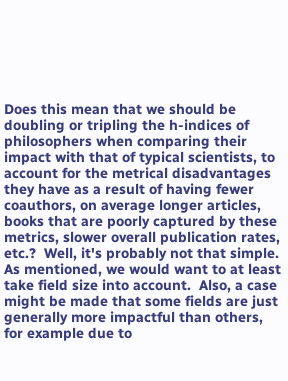Does this mean that we should be doubling or tripling the h-indices of philosophers when comparing their impact with that of typical scientists, to account for the metrical disadvantages they have as a result of having fewer coauthors, on average longer articles, books that are poorly captured by these metrics, slower overall publication rates, etc.?  Well, it's probably not that simple.  As mentioned, we would want to at least take field size into account.  Also, a case might be made that some fields are just generally more impactful than others, for example due to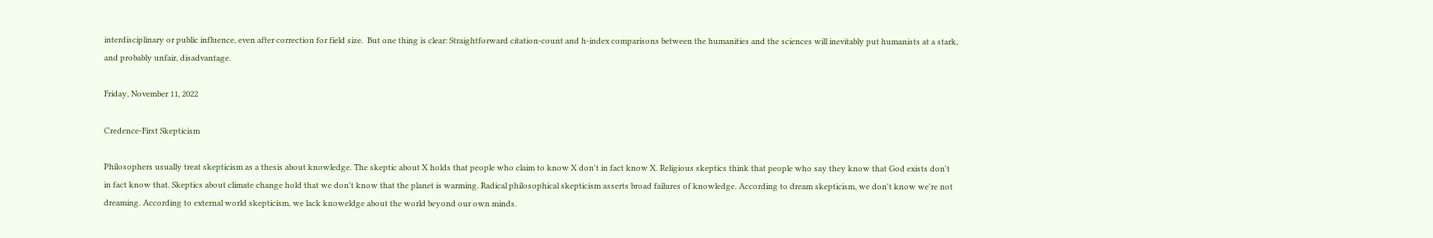interdisciplinary or public influence, even after correction for field size.  But one thing is clear: Straightforward citation-count and h-index comparisons between the humanities and the sciences will inevitably put humanists at a stark, and probably unfair, disadvantage.

Friday, November 11, 2022

Credence-First Skepticism

Philosophers usually treat skepticism as a thesis about knowledge. The skeptic about X holds that people who claim to know X don't in fact know X. Religious skeptics think that people who say they know that God exists don't in fact know that. Skeptics about climate change hold that we don't know that the planet is warming. Radical philosophical skepticism asserts broad failures of knowledge. According to dream skepticism, we don't know we're not dreaming. According to external world skepticism, we lack knoweldge about the world beyond our own minds.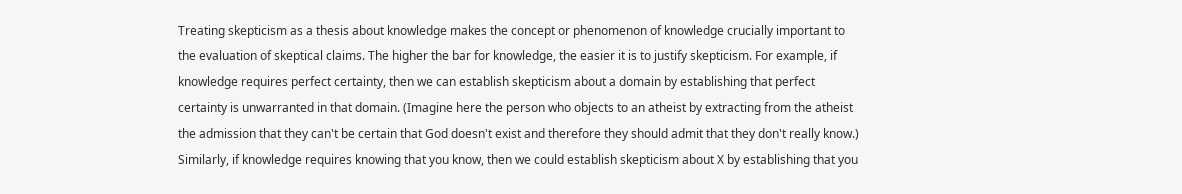Treating skepticism as a thesis about knowledge makes the concept or phenomenon of knowledge crucially important to the evaluation of skeptical claims. The higher the bar for knowledge, the easier it is to justify skepticism. For example, if knowledge requires perfect certainty, then we can establish skepticism about a domain by establishing that perfect certainty is unwarranted in that domain. (Imagine here the person who objects to an atheist by extracting from the atheist the admission that they can't be certain that God doesn't exist and therefore they should admit that they don't really know.) Similarly, if knowledge requires knowing that you know, then we could establish skepticism about X by establishing that you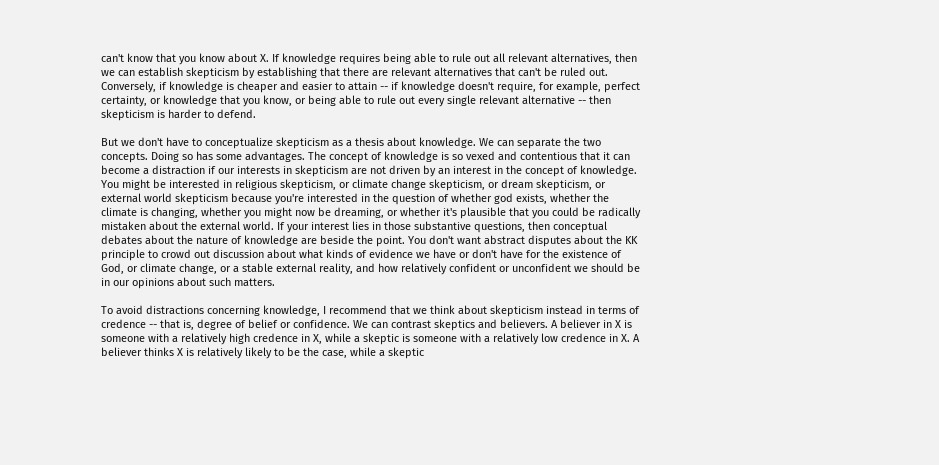can't know that you know about X. If knowledge requires being able to rule out all relevant alternatives, then we can establish skepticism by establishing that there are relevant alternatives that can't be ruled out. Conversely, if knowledge is cheaper and easier to attain -- if knowledge doesn't require, for example, perfect certainty, or knowledge that you know, or being able to rule out every single relevant alternative -- then skepticism is harder to defend.

But we don't have to conceptualize skepticism as a thesis about knowledge. We can separate the two concepts. Doing so has some advantages. The concept of knowledge is so vexed and contentious that it can become a distraction if our interests in skepticism are not driven by an interest in the concept of knowledge. You might be interested in religious skepticism, or climate change skepticism, or dream skepticism, or external world skepticism because you're interested in the question of whether god exists, whether the climate is changing, whether you might now be dreaming, or whether it's plausible that you could be radically mistaken about the external world. If your interest lies in those substantive questions, then conceptual debates about the nature of knowledge are beside the point. You don't want abstract disputes about the KK principle to crowd out discussion about what kinds of evidence we have or don't have for the existence of God, or climate change, or a stable external reality, and how relatively confident or unconfident we should be in our opinions about such matters.

To avoid distractions concerning knowledge, I recommend that we think about skepticism instead in terms of credence -- that is, degree of belief or confidence. We can contrast skeptics and believers. A believer in X is someone with a relatively high credence in X, while a skeptic is someone with a relatively low credence in X. A believer thinks X is relatively likely to be the case, while a skeptic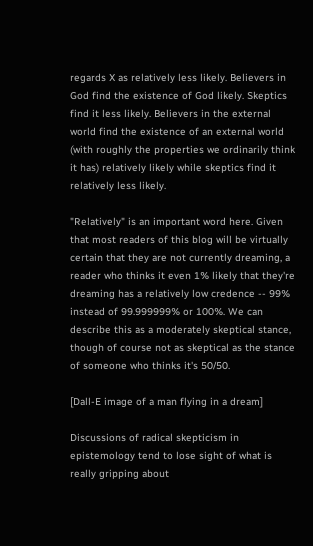regards X as relatively less likely. Believers in God find the existence of God likely. Skeptics find it less likely. Believers in the external world find the existence of an external world (with roughly the properties we ordinarily think it has) relatively likely while skeptics find it relatively less likely.

"Relatively" is an important word here. Given that most readers of this blog will be virtually certain that they are not currently dreaming, a reader who thinks it even 1% likely that they're dreaming has a relatively low credence -- 99% instead of 99.999999% or 100%. We can describe this as a moderately skeptical stance, though of course not as skeptical as the stance of someone who thinks it's 50/50.

[Dall-E image of a man flying in a dream]

Discussions of radical skepticism in epistemology tend to lose sight of what is really gripping about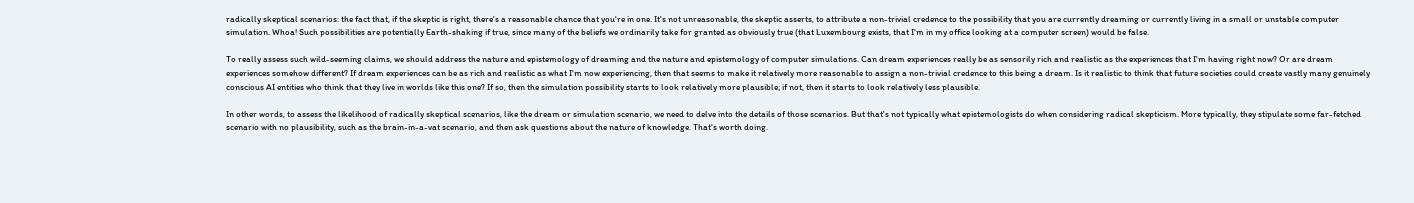radically skeptical scenarios: the fact that, if the skeptic is right, there's a reasonable chance that you're in one. It's not unreasonable, the skeptic asserts, to attribute a non-trivial credence to the possibility that you are currently dreaming or currently living in a small or unstable computer simulation. Whoa! Such possibilities are potentially Earth-shaking if true, since many of the beliefs we ordinarily take for granted as obviously true (that Luxembourg exists, that I'm in my office looking at a computer screen) would be false.

To really assess such wild-seeming claims, we should address the nature and epistemology of dreaming and the nature and epistemology of computer simulations. Can dream experiences really be as sensorily rich and realistic as the experiences that I'm having right now? Or are dream experiences somehow different? If dream experiences can be as rich and realistic as what I'm now experiencing, then that seems to make it relatively more reasonable to assign a non-trivial credence to this being a dream. Is it realistic to think that future societies could create vastly many genuinely conscious AI entities who think that they live in worlds like this one? If so, then the simulation possibility starts to look relatively more plausible; if not, then it starts to look relatively less plausible.

In other words, to assess the likelihood of radically skeptical scenarios, like the dream or simulation scenario, we need to delve into the details of those scenarios. But that's not typically what epistemologists do when considering radical skepticism. More typically, they stipulate some far-fetched scenario with no plausibility, such as the brain-in-a-vat scenario, and then ask questions about the nature of knowledge. That's worth doing.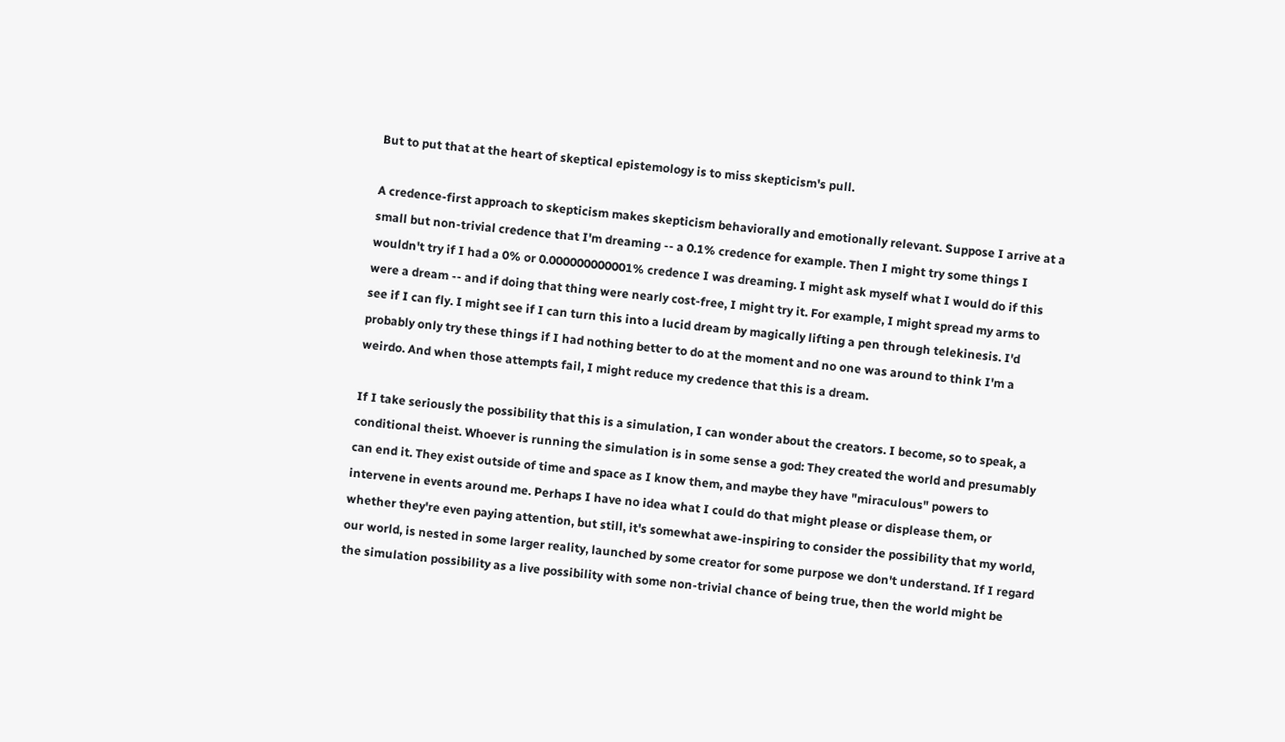But to put that at the heart of skeptical epistemology is to miss skepticism's pull.

A credence-first approach to skepticism makes skepticism behaviorally and emotionally relevant. Suppose I arrive at a small but non-trivial credence that I'm dreaming -- a 0.1% credence for example. Then I might try some things I wouldn't try if I had a 0% or 0.000000000001% credence I was dreaming. I might ask myself what I would do if this were a dream -- and if doing that thing were nearly cost-free, I might try it. For example, I might spread my arms to see if I can fly. I might see if I can turn this into a lucid dream by magically lifting a pen through telekinesis. I'd probably only try these things if I had nothing better to do at the moment and no one was around to think I'm a weirdo. And when those attempts fail, I might reduce my credence that this is a dream.

If I take seriously the possibility that this is a simulation, I can wonder about the creators. I become, so to speak, a conditional theist. Whoever is running the simulation is in some sense a god: They created the world and presumably can end it. They exist outside of time and space as I know them, and maybe they have "miraculous" powers to intervene in events around me. Perhaps I have no idea what I could do that might please or displease them, or whether they're even paying attention, but still, it's somewhat awe-inspiring to consider the possibility that my world, our world, is nested in some larger reality, launched by some creator for some purpose we don't understand. If I regard the simulation possibility as a live possibility with some non-trivial chance of being true, then the world might be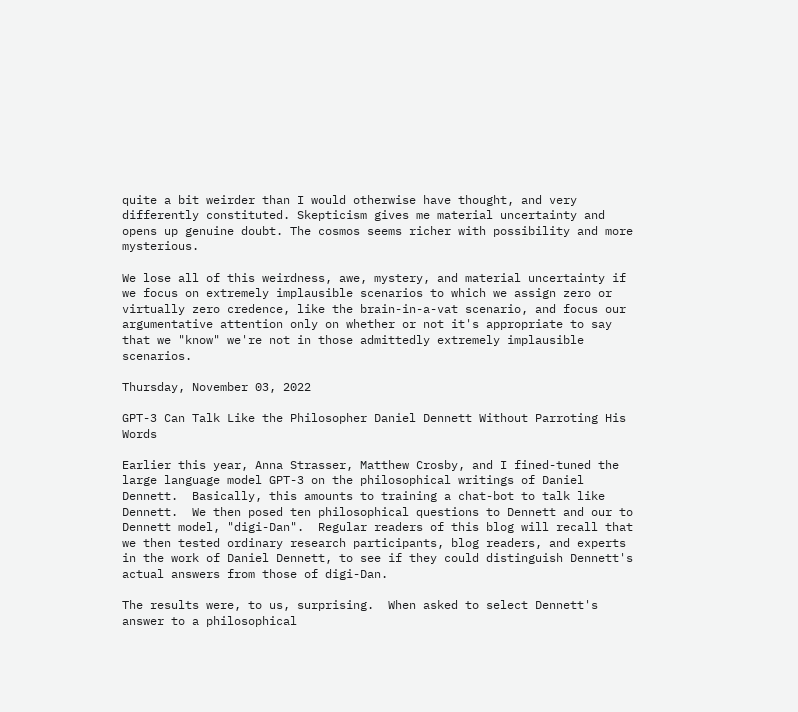quite a bit weirder than I would otherwise have thought, and very differently constituted. Skepticism gives me material uncertainty and opens up genuine doubt. The cosmos seems richer with possibility and more mysterious.

We lose all of this weirdness, awe, mystery, and material uncertainty if we focus on extremely implausible scenarios to which we assign zero or virtually zero credence, like the brain-in-a-vat scenario, and focus our argumentative attention only on whether or not it's appropriate to say that we "know" we're not in those admittedly extremely implausible scenarios.

Thursday, November 03, 2022

GPT-3 Can Talk Like the Philosopher Daniel Dennett Without Parroting His Words

Earlier this year, Anna Strasser, Matthew Crosby, and I fined-tuned the large language model GPT-3 on the philosophical writings of Daniel Dennett.  Basically, this amounts to training a chat-bot to talk like Dennett.  We then posed ten philosophical questions to Dennett and our to Dennett model, "digi-Dan".  Regular readers of this blog will recall that we then tested ordinary research participants, blog readers, and experts in the work of Daniel Dennett, to see if they could distinguish Dennett's actual answers from those of digi-Dan.

The results were, to us, surprising.  When asked to select Dennett's answer to a philosophical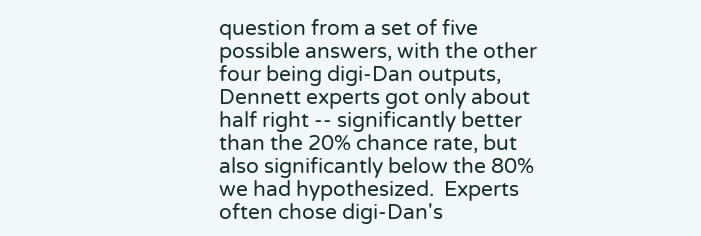question from a set of five possible answers, with the other four being digi-Dan outputs, Dennett experts got only about half right -- significantly better than the 20% chance rate, but also significantly below the 80% we had hypothesized.  Experts often chose digi-Dan's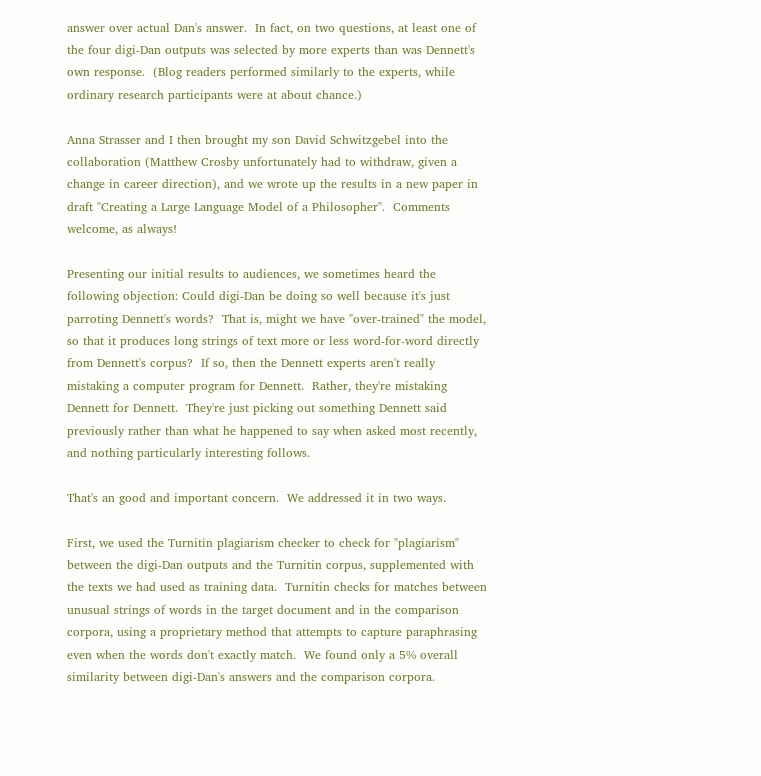answer over actual Dan's answer.  In fact, on two questions, at least one of the four digi-Dan outputs was selected by more experts than was Dennett's own response.  (Blog readers performed similarly to the experts, while ordinary research participants were at about chance.)

Anna Strasser and I then brought my son David Schwitzgebel into the collaboration (Matthew Crosby unfortunately had to withdraw, given a change in career direction), and we wrote up the results in a new paper in draft "Creating a Large Language Model of a Philosopher".  Comments welcome, as always!

Presenting our initial results to audiences, we sometimes heard the following objection: Could digi-Dan be doing so well because it's just parroting Dennett's words?  That is, might we have "over-trained" the model, so that it produces long strings of text more or less word-for-word directly from Dennett's corpus?  If so, then the Dennett experts aren't really mistaking a computer program for Dennett.  Rather, they're mistaking Dennett for Dennett.  They're just picking out something Dennett said previously rather than what he happened to say when asked most recently, and nothing particularly interesting follows.

That's an good and important concern.  We addressed it in two ways.

First, we used the Turnitin plagiarism checker to check for "plagiarism" between the digi-Dan outputs and the Turnitin corpus, supplemented with the texts we had used as training data.  Turnitin checks for matches between unusual strings of words in the target document and in the comparison corpora, using a proprietary method that attempts to capture paraphrasing even when the words don't exactly match.  We found only a 5% overall similarity between digi-Dan's answers and the comparison corpora.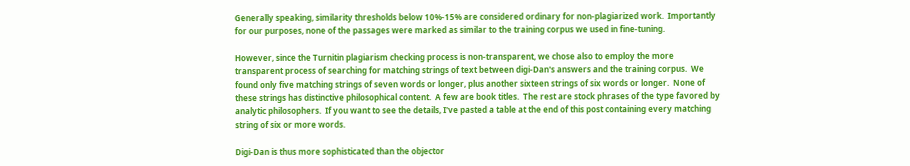Generally speaking, similarity thresholds below 10%-15% are considered ordinary for non-plagiarized work.  Importantly for our purposes, none of the passages were marked as similar to the training corpus we used in fine-tuning.

However, since the Turnitin plagiarism checking process is non-transparent, we chose also to employ the more transparent process of searching for matching strings of text between digi-Dan's answers and the training corpus.  We found only five matching strings of seven words or longer, plus another sixteen strings of six words or longer.  None of these strings has distinctive philosophical content.  A few are book titles.  The rest are stock phrases of the type favored by analytic philosophers.  If you want to see the details, I've pasted a table at the end of this post containing every matching string of six or more words.

Digi-Dan is thus more sophisticated than the objector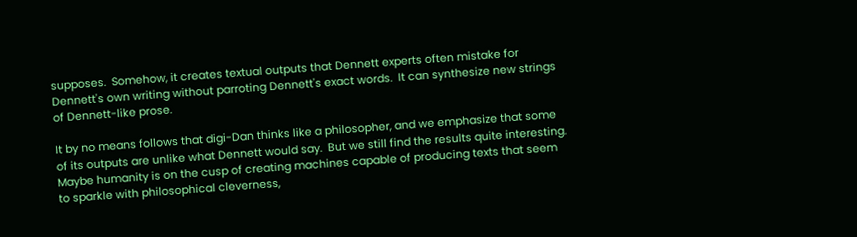supposes.  Somehow, it creates textual outputs that Dennett experts often mistake for Dennett's own writing without parroting Dennett's exact words.  It can synthesize new strings of Dennett-like prose.

It by no means follows that digi-Dan thinks like a philosopher, and we emphasize that some of its outputs are unlike what Dennett would say.  But we still find the results quite interesting.  Maybe humanity is on the cusp of creating machines capable of producing texts that seem to sparkle with philosophical cleverness,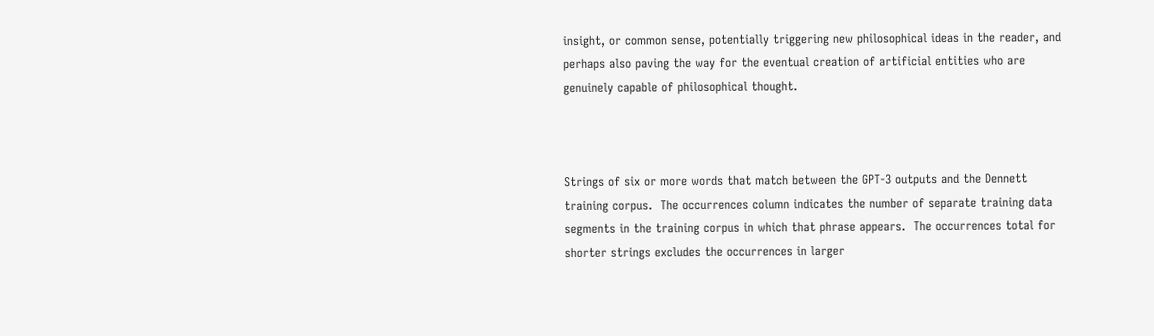insight, or common sense, potentially triggering new philosophical ideas in the reader, and perhaps also paving the way for the eventual creation of artificial entities who are genuinely capable of philosophical thought.



Strings of six or more words that match between the GPT-3 outputs and the Dennett training corpus.  The occurrences column indicates the number of separate training data segments in the training corpus in which that phrase appears.  The occurrences total for shorter strings excludes the occurrences in larger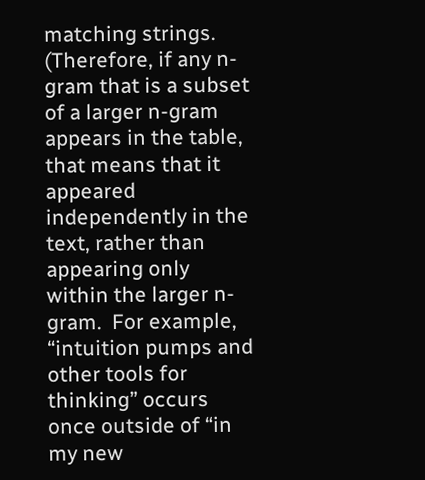matching strings.  (Therefore, if any n-gram that is a subset of a larger n-gram appears in the table, that means that it appeared independently in the text, rather than appearing only within the larger n-gram.  For example, “intuition pumps and other tools for thinking” occurs once outside of “in my new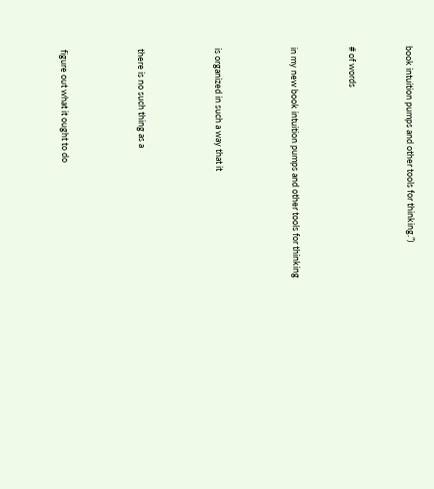book intuition pumps and other tools for thinking.”)


# of words


in my new book intuition pumps and other tools for thinking



is organized in such a way that it



there is no such thing as a



figure out what it ought to do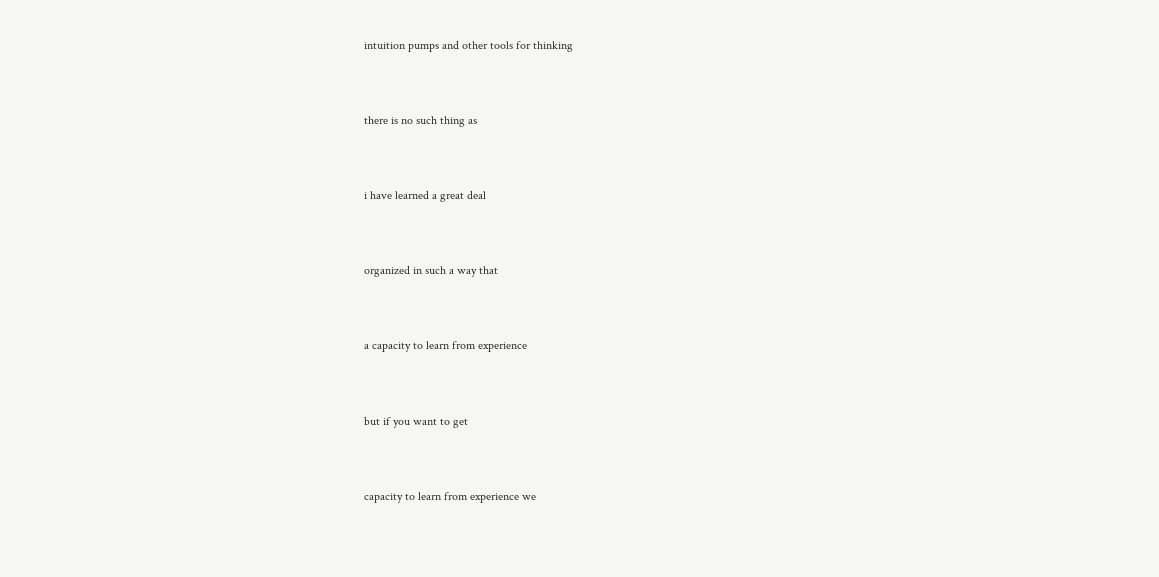intuition pumps and other tools for thinking



there is no such thing as



i have learned a great deal



organized in such a way that



a capacity to learn from experience



but if you want to get



capacity to learn from experience we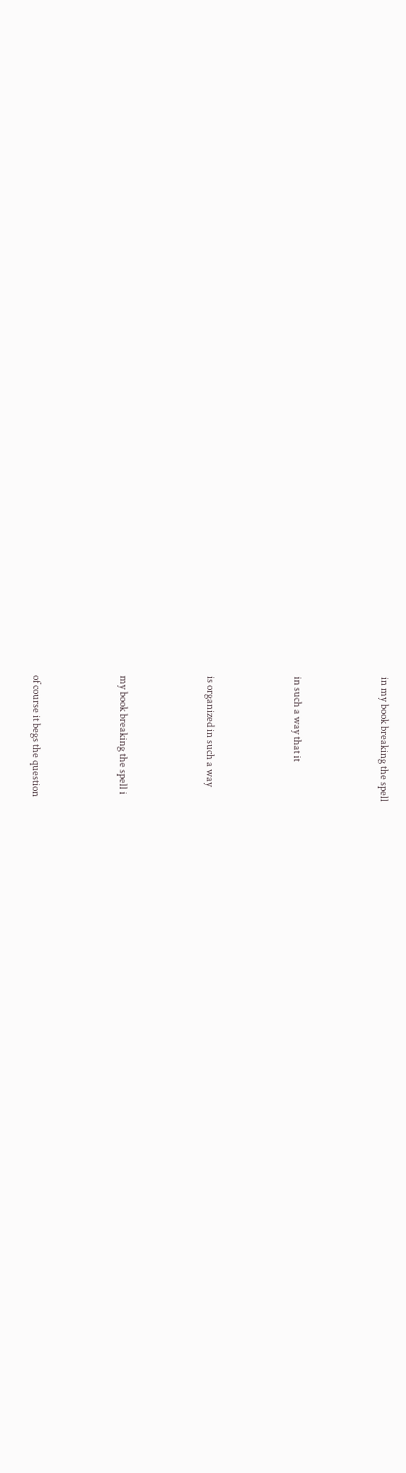in my book breaking the spell



in such a way that it



is organized in such a way



my book breaking the spell i



of course it begs the question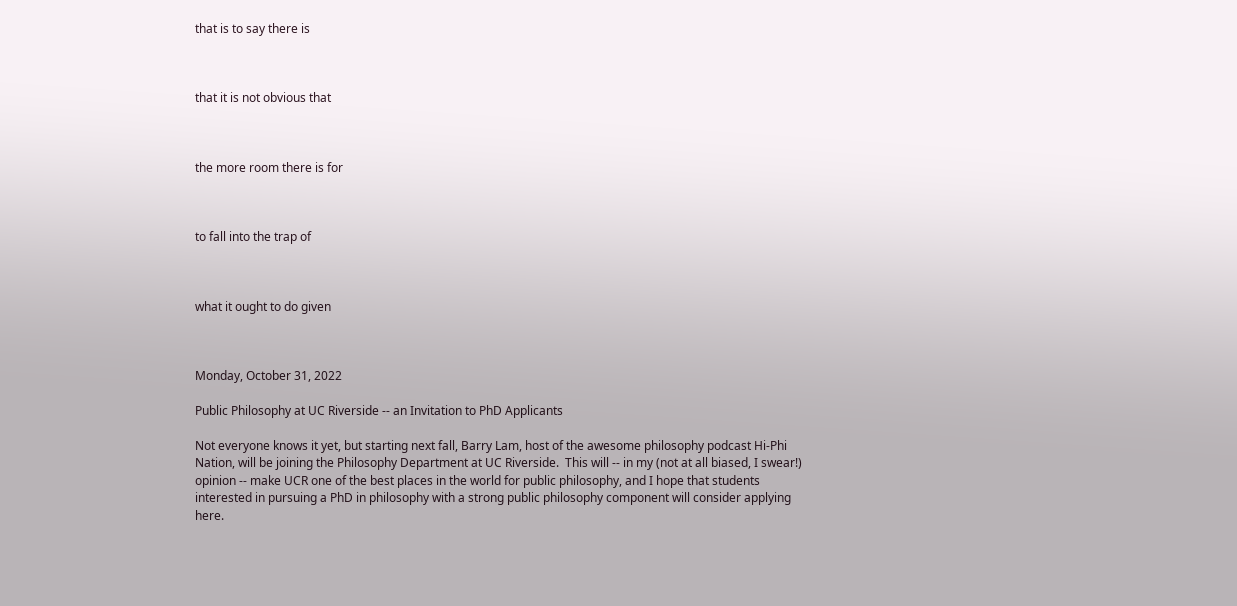that is to say there is



that it is not obvious that



the more room there is for



to fall into the trap of



what it ought to do given



Monday, October 31, 2022

Public Philosophy at UC Riverside -- an Invitation to PhD Applicants

Not everyone knows it yet, but starting next fall, Barry Lam, host of the awesome philosophy podcast Hi-Phi Nation, will be joining the Philosophy Department at UC Riverside.  This will -- in my (not at all biased, I swear!) opinion -- make UCR one of the best places in the world for public philosophy, and I hope that students interested in pursuing a PhD in philosophy with a strong public philosophy component will consider applying here.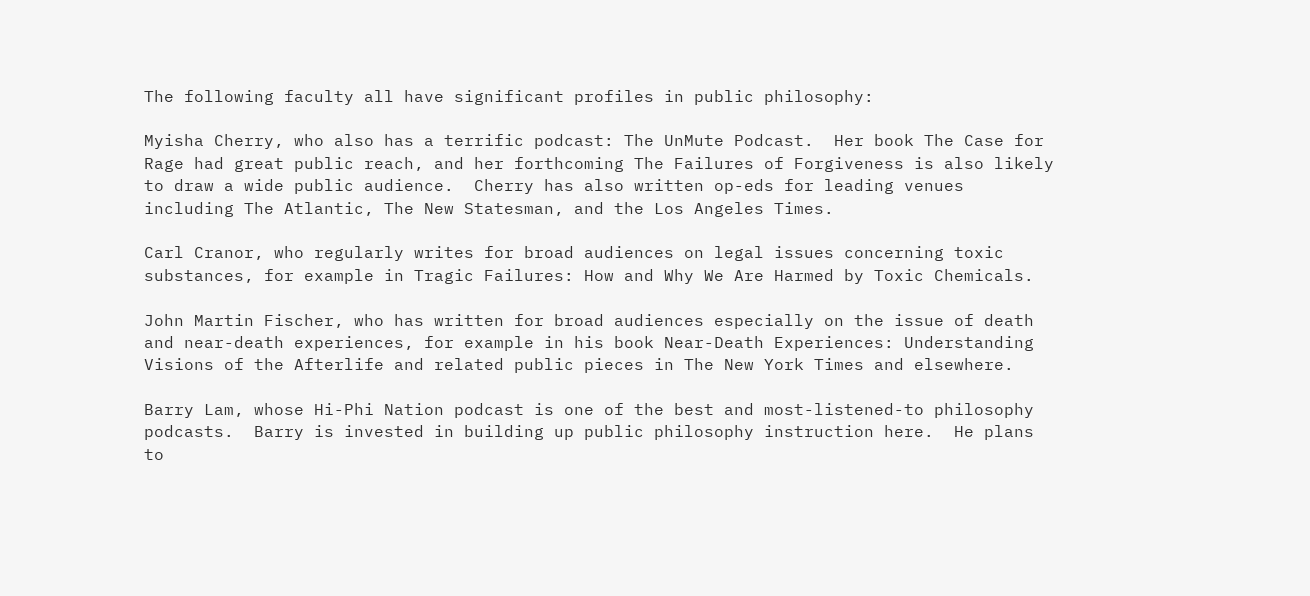The following faculty all have significant profiles in public philosophy:

Myisha Cherry, who also has a terrific podcast: The UnMute Podcast.  Her book The Case for Rage had great public reach, and her forthcoming The Failures of Forgiveness is also likely to draw a wide public audience.  Cherry has also written op-eds for leading venues including The Atlantic, The New Statesman, and the Los Angeles Times.

Carl Cranor, who regularly writes for broad audiences on legal issues concerning toxic substances, for example in Tragic Failures: How and Why We Are Harmed by Toxic Chemicals.

John Martin Fischer, who has written for broad audiences especially on the issue of death and near-death experiences, for example in his book Near-Death Experiences: Understanding Visions of the Afterlife and related public pieces in The New York Times and elsewhere.

Barry Lam, whose Hi-Phi Nation podcast is one of the best and most-listened-to philosophy podcasts.  Barry is invested in building up public philosophy instruction here.  He plans to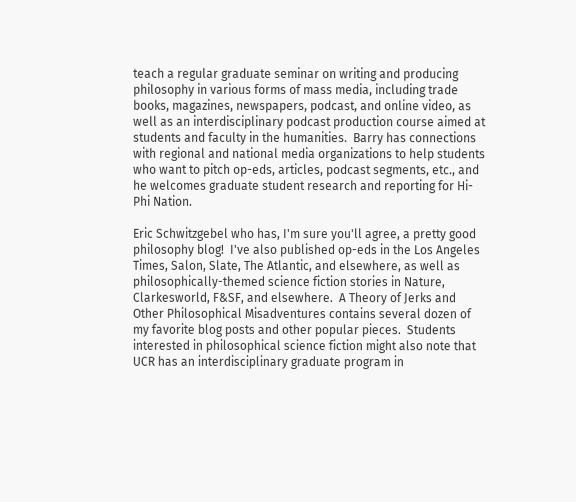teach a regular graduate seminar on writing and producing philosophy in various forms of mass media, including trade books, magazines, newspapers, podcast, and online video, as well as an interdisciplinary podcast production course aimed at students and faculty in the humanities.  Barry has connections with regional and national media organizations to help students who want to pitch op-eds, articles, podcast segments, etc., and he welcomes graduate student research and reporting for Hi-Phi Nation.

Eric Schwitzgebel who has, I'm sure you'll agree, a pretty good philosophy blog!  I've also published op-eds in the Los Angeles Times, Salon, Slate, The Atlantic, and elsewhere, as well as philosophically-themed science fiction stories in Nature, Clarkesworld, F&SF, and elsewhere.  A Theory of Jerks and Other Philosophical Misadventures contains several dozen of my favorite blog posts and other popular pieces.  Students interested in philosophical science fiction might also note that UCR has an interdisciplinary graduate program in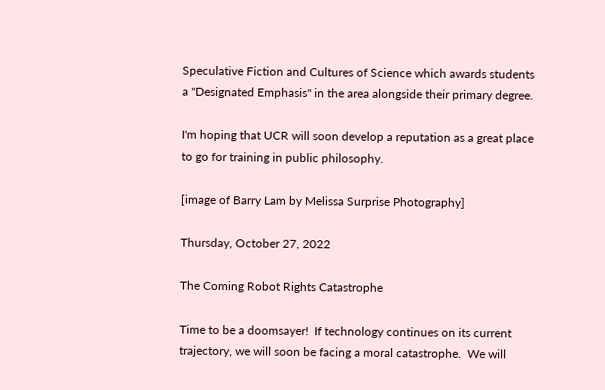Speculative Fiction and Cultures of Science which awards students a "Designated Emphasis" in the area alongside their primary degree.

I'm hoping that UCR will soon develop a reputation as a great place to go for training in public philosophy.

[image of Barry Lam by Melissa Surprise Photography]

Thursday, October 27, 2022

The Coming Robot Rights Catastrophe

Time to be a doomsayer!  If technology continues on its current trajectory, we will soon be facing a moral catastrophe.  We will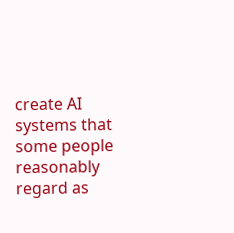create AI systems that some people reasonably regard as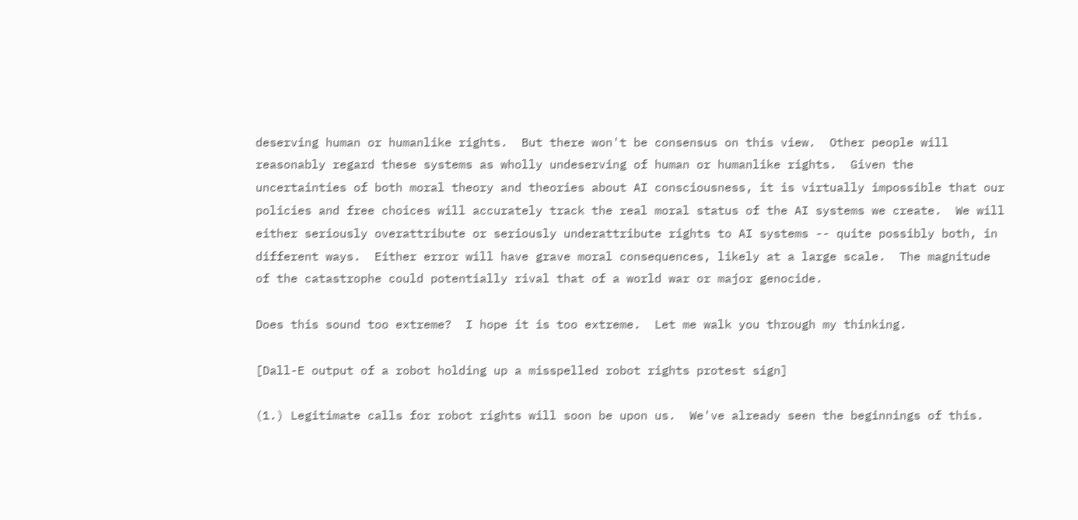deserving human or humanlike rights.  But there won't be consensus on this view.  Other people will reasonably regard these systems as wholly undeserving of human or humanlike rights.  Given the uncertainties of both moral theory and theories about AI consciousness, it is virtually impossible that our policies and free choices will accurately track the real moral status of the AI systems we create.  We will either seriously overattribute or seriously underattribute rights to AI systems -- quite possibly both, in different ways.  Either error will have grave moral consequences, likely at a large scale.  The magnitude of the catastrophe could potentially rival that of a world war or major genocide.

Does this sound too extreme?  I hope it is too extreme.  Let me walk you through my thinking.

[Dall-E output of a robot holding up a misspelled robot rights protest sign]

(1.) Legitimate calls for robot rights will soon be upon us.  We've already seen the beginnings of this.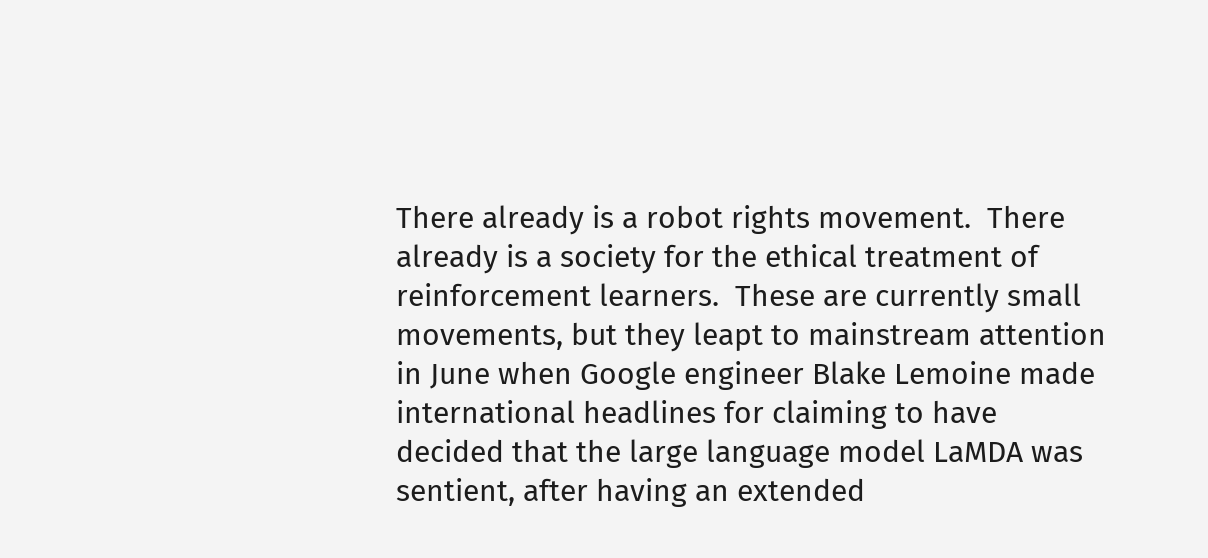There already is a robot rights movement.  There already is a society for the ethical treatment of reinforcement learners.  These are currently small movements, but they leapt to mainstream attention in June when Google engineer Blake Lemoine made international headlines for claiming to have decided that the large language model LaMDA was sentient, after having an extended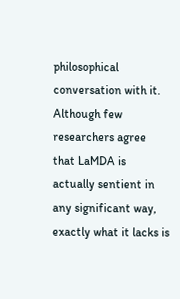philosophical conversation with it.  Although few researchers agree that LaMDA is actually sentient in any significant way, exactly what it lacks is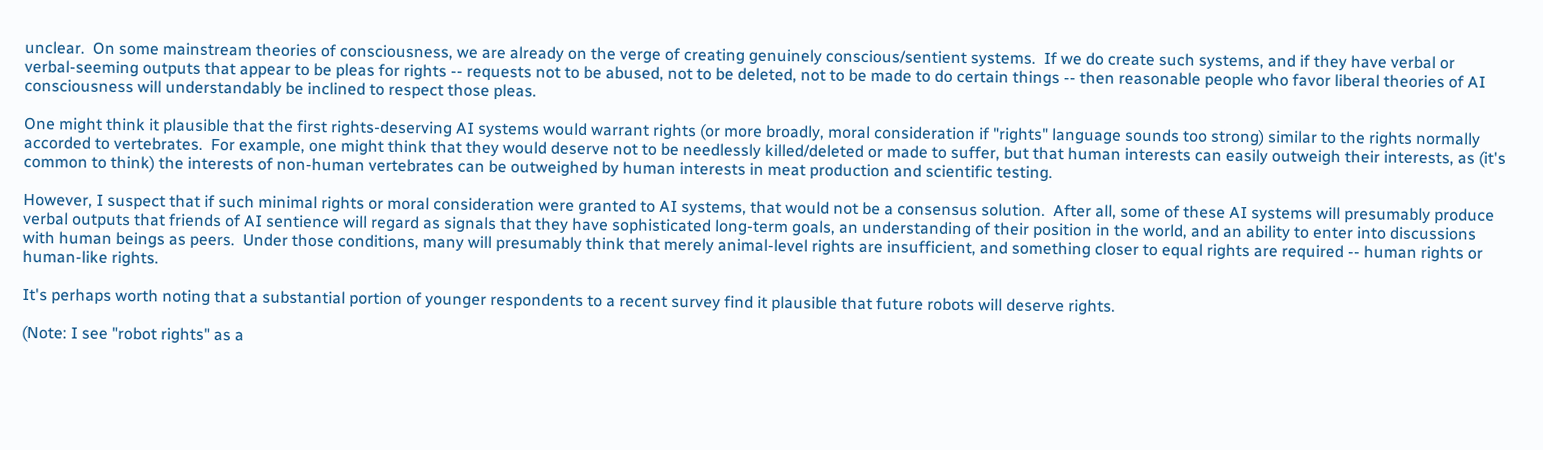unclear.  On some mainstream theories of consciousness, we are already on the verge of creating genuinely conscious/sentient systems.  If we do create such systems, and if they have verbal or verbal-seeming outputs that appear to be pleas for rights -- requests not to be abused, not to be deleted, not to be made to do certain things -- then reasonable people who favor liberal theories of AI consciousness will understandably be inclined to respect those pleas.

One might think it plausible that the first rights-deserving AI systems would warrant rights (or more broadly, moral consideration if "rights" language sounds too strong) similar to the rights normally accorded to vertebrates.  For example, one might think that they would deserve not to be needlessly killed/deleted or made to suffer, but that human interests can easily outweigh their interests, as (it's common to think) the interests of non-human vertebrates can be outweighed by human interests in meat production and scientific testing.

However, I suspect that if such minimal rights or moral consideration were granted to AI systems, that would not be a consensus solution.  After all, some of these AI systems will presumably produce verbal outputs that friends of AI sentience will regard as signals that they have sophisticated long-term goals, an understanding of their position in the world, and an ability to enter into discussions with human beings as peers.  Under those conditions, many will presumably think that merely animal-level rights are insufficient, and something closer to equal rights are required -- human rights or human-like rights.

It's perhaps worth noting that a substantial portion of younger respondents to a recent survey find it plausible that future robots will deserve rights.

(Note: I see "robot rights" as a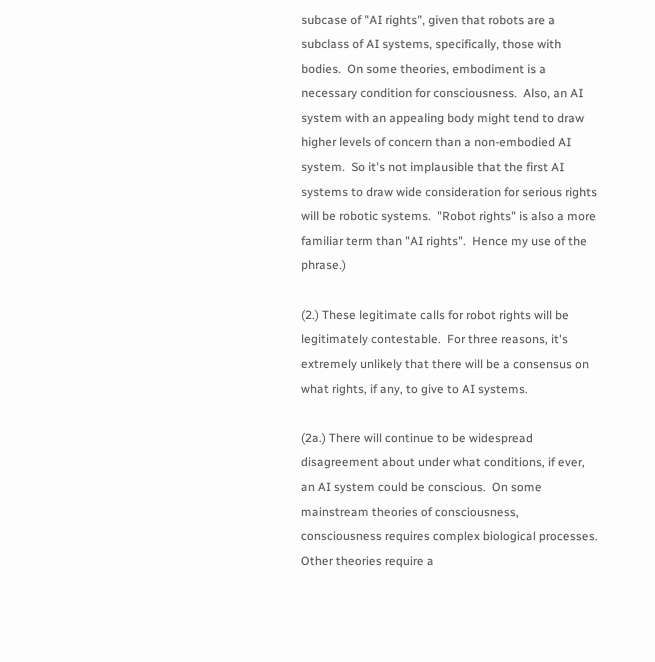subcase of "AI rights", given that robots are a subclass of AI systems, specifically, those with bodies.  On some theories, embodiment is a necessary condition for consciousness.  Also, an AI system with an appealing body might tend to draw higher levels of concern than a non-embodied AI system.  So it's not implausible that the first AI systems to draw wide consideration for serious rights will be robotic systems.  "Robot rights" is also a more familiar term than "AI rights".  Hence my use of the phrase.)

(2.) These legitimate calls for robot rights will be legitimately contestable.  For three reasons, it's extremely unlikely that there will be a consensus on what rights, if any, to give to AI systems.

(2a.) There will continue to be widespread disagreement about under what conditions, if ever, an AI system could be conscious.  On some mainstream theories of consciousness, consciousness requires complex biological processes.  Other theories require a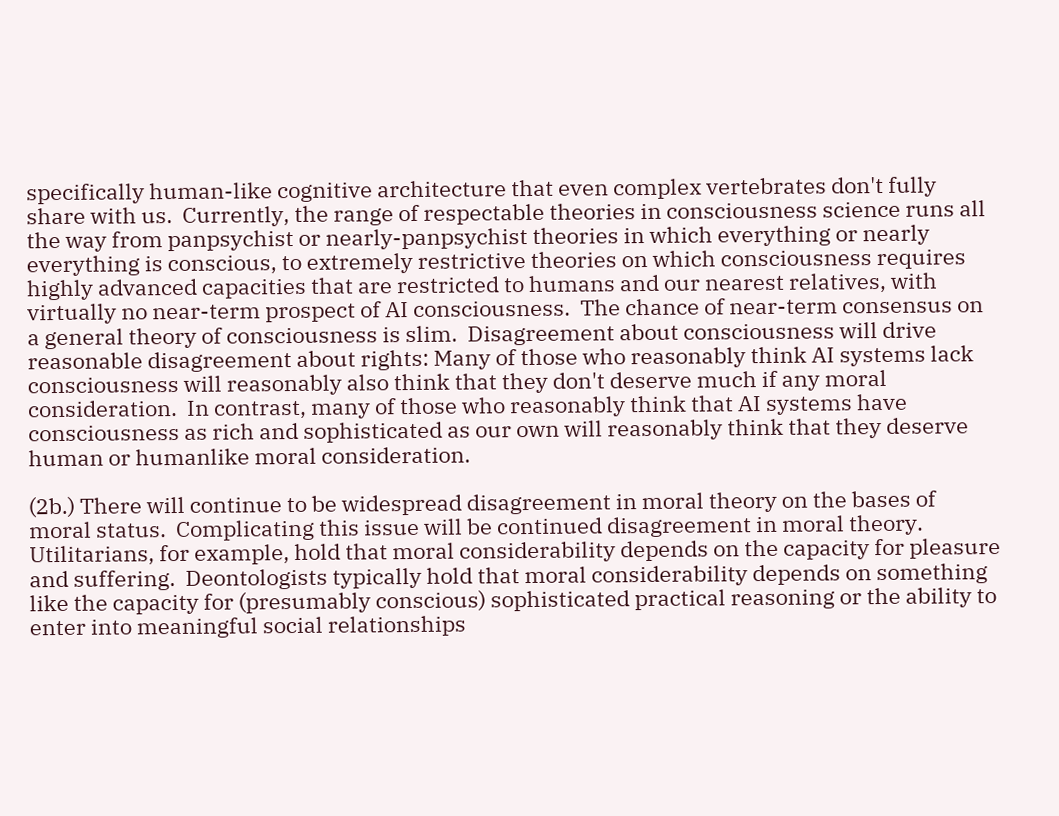specifically human-like cognitive architecture that even complex vertebrates don't fully share with us.  Currently, the range of respectable theories in consciousness science runs all the way from panpsychist or nearly-panpsychist theories in which everything or nearly everything is conscious, to extremely restrictive theories on which consciousness requires highly advanced capacities that are restricted to humans and our nearest relatives, with virtually no near-term prospect of AI consciousness.  The chance of near-term consensus on a general theory of consciousness is slim.  Disagreement about consciousness will drive reasonable disagreement about rights: Many of those who reasonably think AI systems lack consciousness will reasonably also think that they don't deserve much if any moral consideration.  In contrast, many of those who reasonably think that AI systems have consciousness as rich and sophisticated as our own will reasonably think that they deserve human or humanlike moral consideration.

(2b.) There will continue to be widespread disagreement in moral theory on the bases of moral status.  Complicating this issue will be continued disagreement in moral theory.  Utilitarians, for example, hold that moral considerability depends on the capacity for pleasure and suffering.  Deontologists typically hold that moral considerability depends on something like the capacity for (presumably conscious) sophisticated practical reasoning or the ability to enter into meaningful social relationships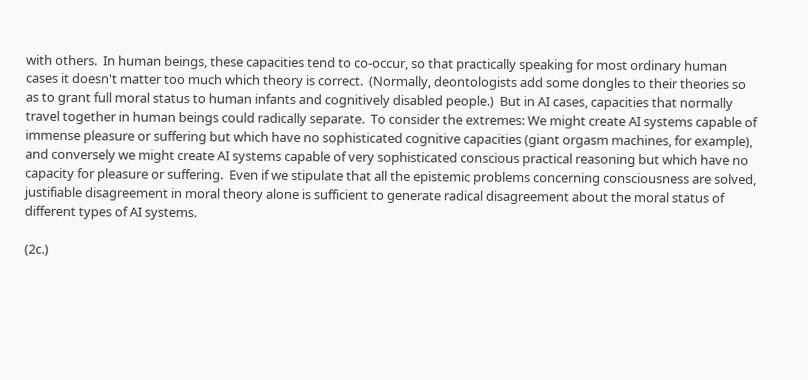with others.  In human beings, these capacities tend to co-occur, so that practically speaking for most ordinary human cases it doesn't matter too much which theory is correct.  (Normally, deontologists add some dongles to their theories so as to grant full moral status to human infants and cognitively disabled people.)  But in AI cases, capacities that normally travel together in human beings could radically separate.  To consider the extremes: We might create AI systems capable of immense pleasure or suffering but which have no sophisticated cognitive capacities (giant orgasm machines, for example), and conversely we might create AI systems capable of very sophisticated conscious practical reasoning but which have no capacity for pleasure or suffering.  Even if we stipulate that all the epistemic problems concerning consciousness are solved, justifiable disagreement in moral theory alone is sufficient to generate radical disagreement about the moral status of different types of AI systems.

(2c.)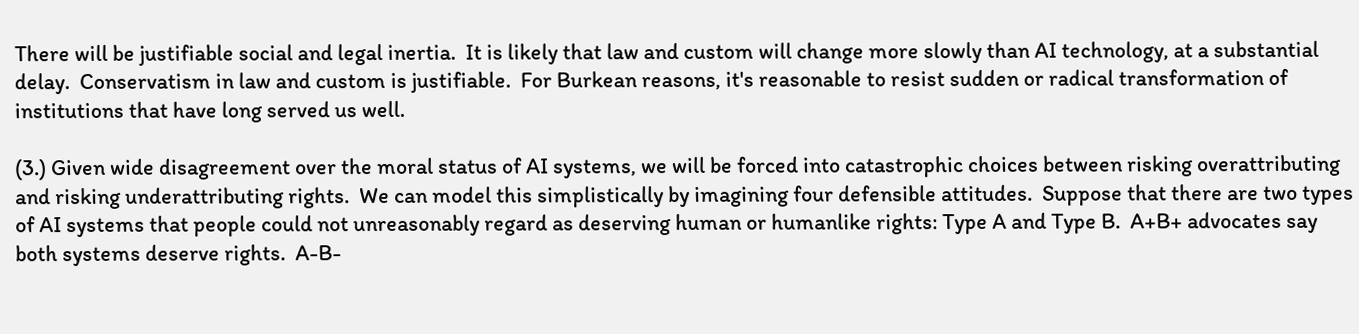There will be justifiable social and legal inertia.  It is likely that law and custom will change more slowly than AI technology, at a substantial delay.  Conservatism in law and custom is justifiable.  For Burkean reasons, it's reasonable to resist sudden or radical transformation of institutions that have long served us well.

(3.) Given wide disagreement over the moral status of AI systems, we will be forced into catastrophic choices between risking overattributing and risking underattributing rights.  We can model this simplistically by imagining four defensible attitudes.  Suppose that there are two types of AI systems that people could not unreasonably regard as deserving human or humanlike rights: Type A and Type B.  A+B+ advocates say both systems deserve rights.  A-B-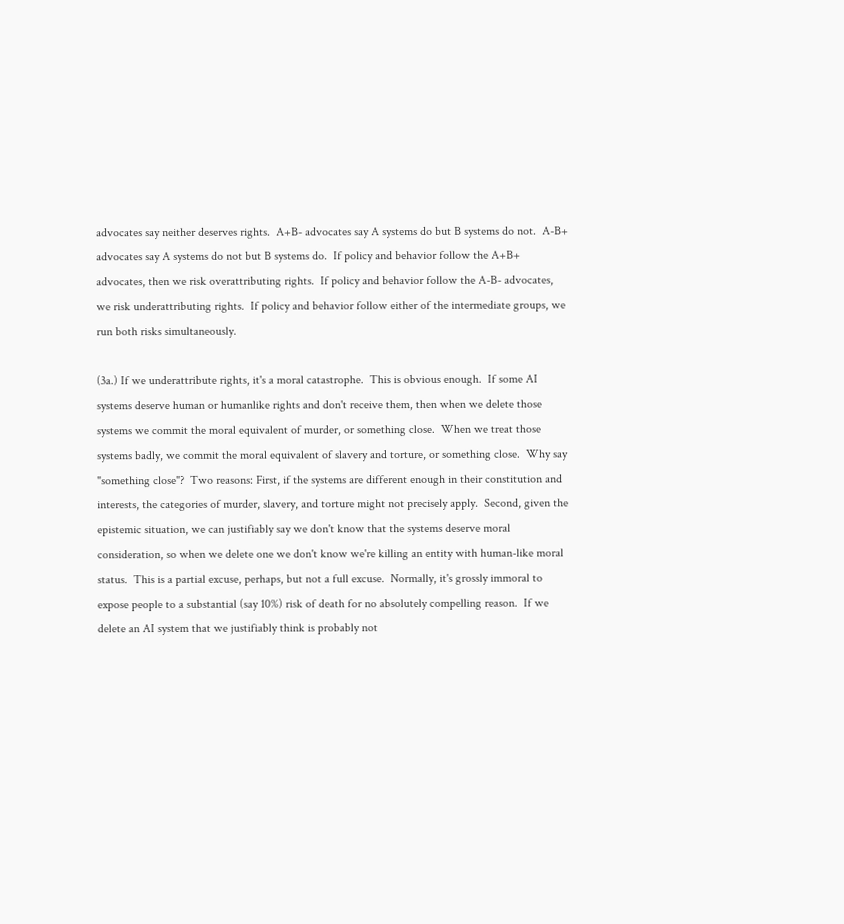advocates say neither deserves rights.  A+B- advocates say A systems do but B systems do not.  A-B+ advocates say A systems do not but B systems do.  If policy and behavior follow the A+B+ advocates, then we risk overattributing rights.  If policy and behavior follow the A-B- advocates, we risk underattributing rights.  If policy and behavior follow either of the intermediate groups, we run both risks simultaneously.

(3a.) If we underattribute rights, it's a moral catastrophe.  This is obvious enough.  If some AI systems deserve human or humanlike rights and don't receive them, then when we delete those systems we commit the moral equivalent of murder, or something close.  When we treat those systems badly, we commit the moral equivalent of slavery and torture, or something close.  Why say "something close"?  Two reasons: First, if the systems are different enough in their constitution and interests, the categories of murder, slavery, and torture might not precisely apply.  Second, given the epistemic situation, we can justifiably say we don't know that the systems deserve moral consideration, so when we delete one we don't know we're killing an entity with human-like moral status.  This is a partial excuse, perhaps, but not a full excuse.  Normally, it's grossly immoral to expose people to a substantial (say 10%) risk of death for no absolutely compelling reason.  If we delete an AI system that we justifiably think is probably not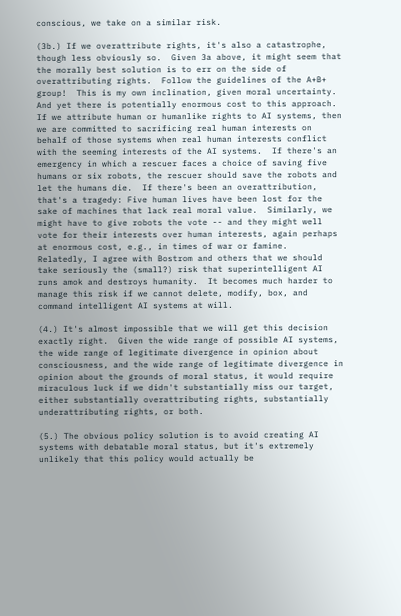conscious, we take on a similar risk.

(3b.) If we overattribute rights, it's also a catastrophe, though less obviously so.  Given 3a above, it might seem that the morally best solution is to err on the side of overattributing rights.  Follow the guidelines of the A+B+ group!  This is my own inclination, given moral uncertainty.  And yet there is potentially enormous cost to this approach.  If we attribute human or humanlike rights to AI systems, then we are committed to sacrificing real human interests on behalf of those systems when real human interests conflict with the seeming interests of the AI systems.  If there's an emergency in which a rescuer faces a choice of saving five humans or six robots, the rescuer should save the robots and let the humans die.  If there's been an overattribution, that's a tragedy: Five human lives have been lost for the sake of machines that lack real moral value.  Similarly, we might have to give robots the vote -- and they might well vote for their interests over human interests, again perhaps at enormous cost, e.g., in times of war or famine.  Relatedly, I agree with Bostrom and others that we should take seriously the (small?) risk that superintelligent AI runs amok and destroys humanity.  It becomes much harder to manage this risk if we cannot delete, modify, box, and command intelligent AI systems at will.

(4.) It's almost impossible that we will get this decision exactly right.  Given the wide range of possible AI systems, the wide range of legitimate divergence in opinion about consciousness, and the wide range of legitimate divergence in opinion about the grounds of moral status, it would require miraculous luck if we didn't substantially miss our target, either substantially overattributing rights, substantially underattributing rights, or both.

(5.) The obvious policy solution is to avoid creating AI systems with debatable moral status, but it's extremely unlikely that this policy would actually be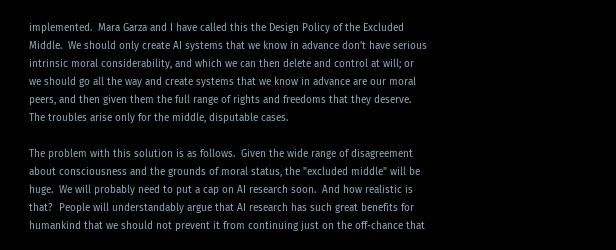implemented.  Mara Garza and I have called this the Design Policy of the Excluded Middle.  We should only create AI systems that we know in advance don't have serious intrinsic moral considerability, and which we can then delete and control at will; or we should go all the way and create systems that we know in advance are our moral peers, and then given them the full range of rights and freedoms that they deserve.  The troubles arise only for the middle, disputable cases.

The problem with this solution is as follows.  Given the wide range of disagreement about consciousness and the grounds of moral status, the "excluded middle" will be huge.  We will probably need to put a cap on AI research soon.  And how realistic is that?  People will understandably argue that AI research has such great benefits for humankind that we should not prevent it from continuing just on the off-chance that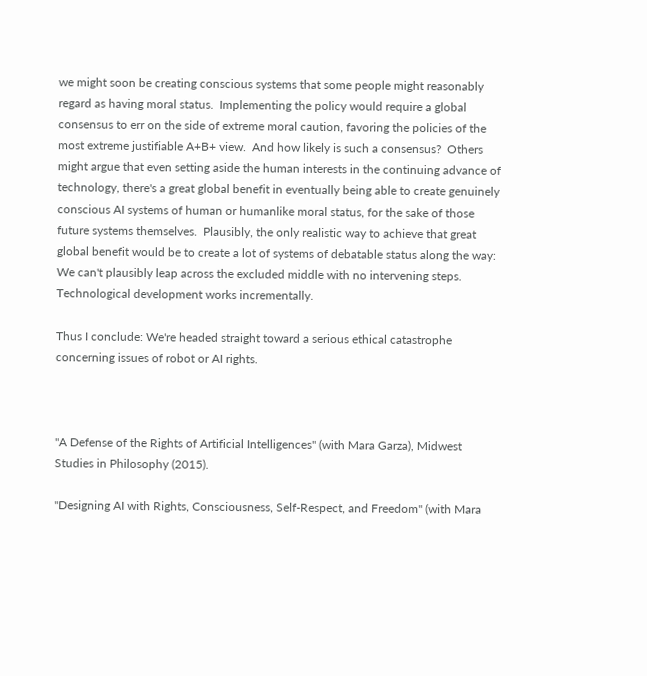we might soon be creating conscious systems that some people might reasonably regard as having moral status.  Implementing the policy would require a global consensus to err on the side of extreme moral caution, favoring the policies of the most extreme justifiable A+B+ view.  And how likely is such a consensus?  Others might argue that even setting aside the human interests in the continuing advance of technology, there's a great global benefit in eventually being able to create genuinely conscious AI systems of human or humanlike moral status, for the sake of those future systems themselves.  Plausibly, the only realistic way to achieve that great global benefit would be to create a lot of systems of debatable status along the way: We can't plausibly leap across the excluded middle with no intervening steps.  Technological development works incrementally.

Thus I conclude: We're headed straight toward a serious ethical catastrophe concerning issues of robot or AI rights.



"A Defense of the Rights of Artificial Intelligences" (with Mara Garza), Midwest Studies in Philosophy (2015).

"Designing AI with Rights, Consciousness, Self-Respect, and Freedom" (with Mara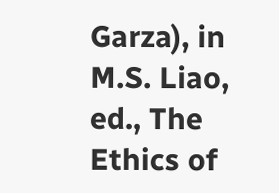Garza), in M.S. Liao, ed., The Ethics of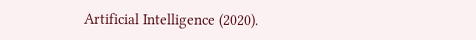Artificial Intelligence (2020).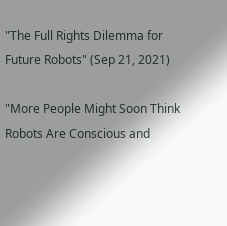"The Full Rights Dilemma for Future Robots" (Sep 21, 2021)

"More People Might Soon Think Robots Are Conscious and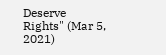Deserve Rights" (Mar 5, 2021)